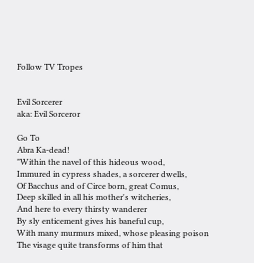Follow TV Tropes


Evil Sorcerer
aka: Evil Sorceror

Go To
Abra Ka-dead!
"Within the navel of this hideous wood,
Immured in cypress shades, a sorcerer dwells,
Of Bacchus and of Circe born, great Comus,
Deep skilled in all his mother's witcheries,
And here to every thirsty wanderer
By sly enticement gives his baneful cup,
With many murmurs mixed, whose pleasing poison
The visage quite transforms of him that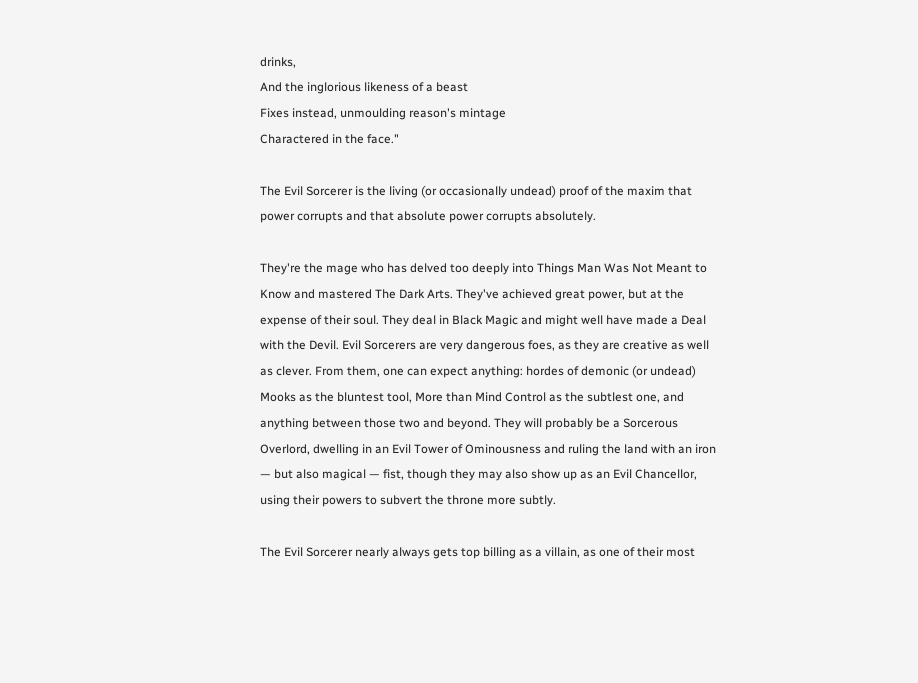drinks,
And the inglorious likeness of a beast
Fixes instead, unmoulding reason's mintage
Charactered in the face."

The Evil Sorcerer is the living (or occasionally undead) proof of the maxim that power corrupts and that absolute power corrupts absolutely.

They're the mage who has delved too deeply into Things Man Was Not Meant to Know and mastered The Dark Arts. They've achieved great power, but at the expense of their soul. They deal in Black Magic and might well have made a Deal with the Devil. Evil Sorcerers are very dangerous foes, as they are creative as well as clever. From them, one can expect anything: hordes of demonic (or undead) Mooks as the bluntest tool, More than Mind Control as the subtlest one, and anything between those two and beyond. They will probably be a Sorcerous Overlord, dwelling in an Evil Tower of Ominousness and ruling the land with an iron — but also magical — fist, though they may also show up as an Evil Chancellor, using their powers to subvert the throne more subtly.

The Evil Sorcerer nearly always gets top billing as a villain, as one of their most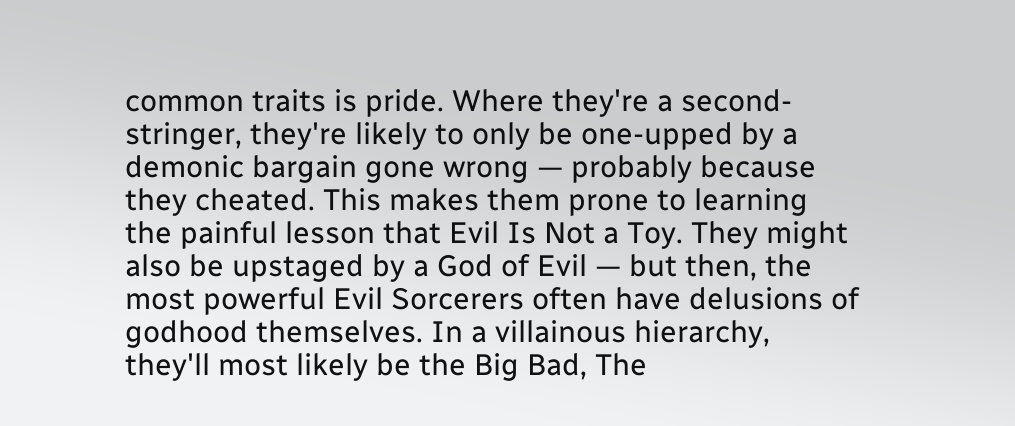common traits is pride. Where they're a second-stringer, they're likely to only be one-upped by a demonic bargain gone wrong — probably because they cheated. This makes them prone to learning the painful lesson that Evil Is Not a Toy. They might also be upstaged by a God of Evil — but then, the most powerful Evil Sorcerers often have delusions of godhood themselves. In a villainous hierarchy, they'll most likely be the Big Bad, The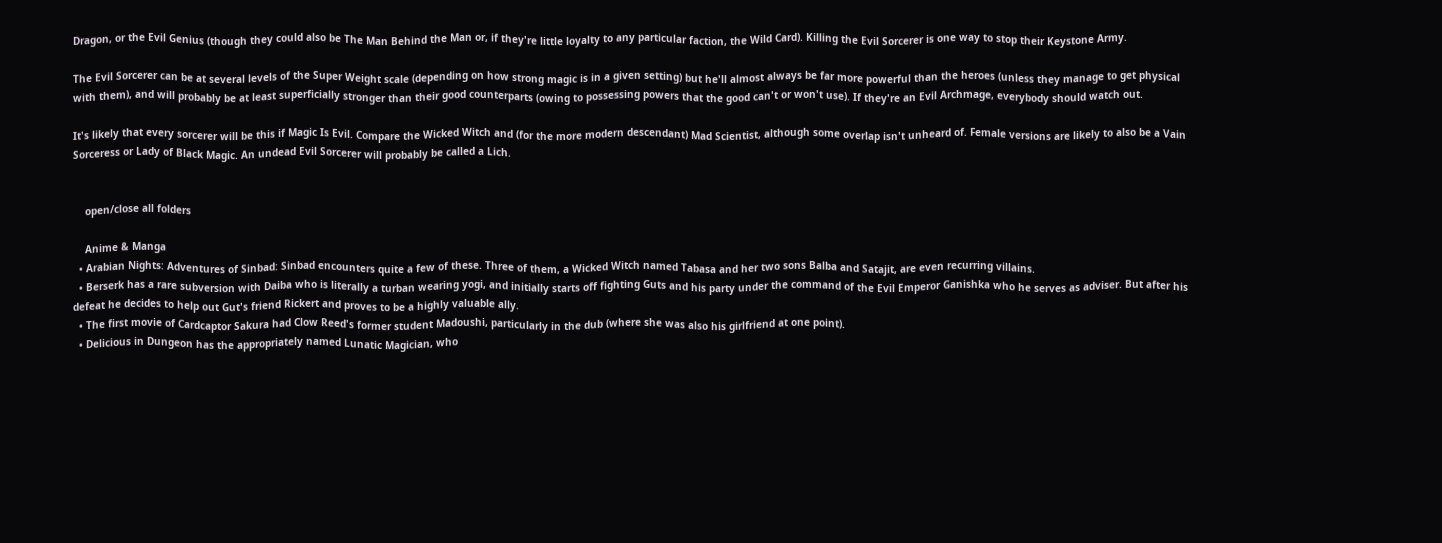Dragon, or the Evil Genius (though they could also be The Man Behind the Man or, if they're little loyalty to any particular faction, the Wild Card). Killing the Evil Sorcerer is one way to stop their Keystone Army.

The Evil Sorcerer can be at several levels of the Super Weight scale (depending on how strong magic is in a given setting) but he'll almost always be far more powerful than the heroes (unless they manage to get physical with them), and will probably be at least superficially stronger than their good counterparts (owing to possessing powers that the good can't or won't use). If they're an Evil Archmage, everybody should watch out.

It's likely that every sorcerer will be this if Magic Is Evil. Compare the Wicked Witch and (for the more modern descendant) Mad Scientist, although some overlap isn't unheard of. Female versions are likely to also be a Vain Sorceress or Lady of Black Magic. An undead Evil Sorcerer will probably be called a Lich.


    open/close all folders

    Anime & Manga
  • Arabian Nights: Adventures of Sinbad: Sinbad encounters quite a few of these. Three of them, a Wicked Witch named Tabasa and her two sons Balba and Satajit, are even recurring villains.
  • Berserk has a rare subversion with Daiba who is literally a turban wearing yogi, and initially starts off fighting Guts and his party under the command of the Evil Emperor Ganishka who he serves as adviser. But after his defeat he decides to help out Gut's friend Rickert and proves to be a highly valuable ally.
  • The first movie of Cardcaptor Sakura had Clow Reed's former student Madoushi, particularly in the dub (where she was also his girlfriend at one point).
  • Delicious in Dungeon has the appropriately named Lunatic Magician, who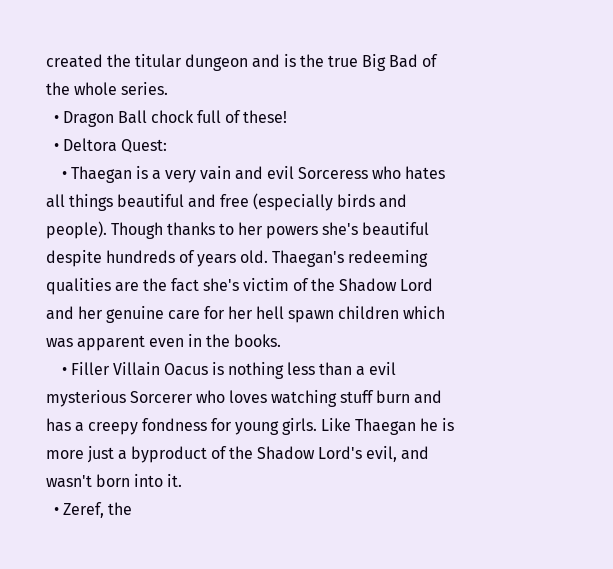created the titular dungeon and is the true Big Bad of the whole series.
  • Dragon Ball chock full of these!
  • Deltora Quest:
    • Thaegan is a very vain and evil Sorceress who hates all things beautiful and free (especially birds and people). Though thanks to her powers she's beautiful despite hundreds of years old. Thaegan's redeeming qualities are the fact she's victim of the Shadow Lord and her genuine care for her hell spawn children which was apparent even in the books.
    • Filler Villain Oacus is nothing less than a evil mysterious Sorcerer who loves watching stuff burn and has a creepy fondness for young girls. Like Thaegan he is more just a byproduct of the Shadow Lord's evil, and wasn't born into it.
  • Zeref, the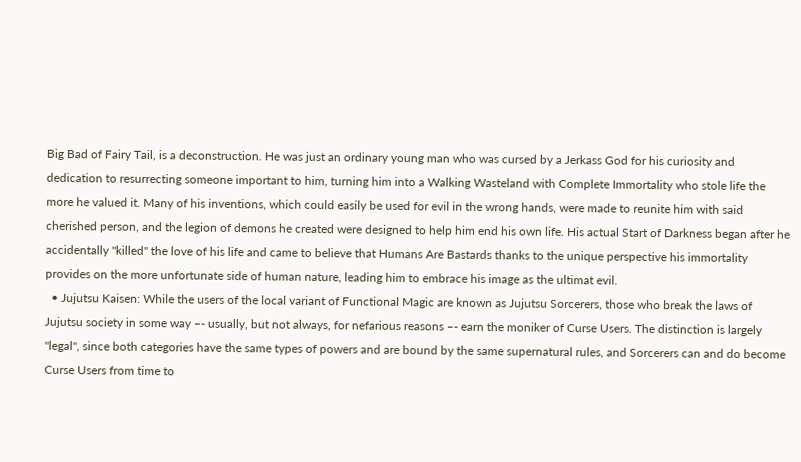Big Bad of Fairy Tail, is a deconstruction. He was just an ordinary young man who was cursed by a Jerkass God for his curiosity and dedication to resurrecting someone important to him, turning him into a Walking Wasteland with Complete Immortality who stole life the more he valued it. Many of his inventions, which could easily be used for evil in the wrong hands, were made to reunite him with said cherished person, and the legion of demons he created were designed to help him end his own life. His actual Start of Darkness began after he accidentally "killed" the love of his life and came to believe that Humans Are Bastards thanks to the unique perspective his immortality provides on the more unfortunate side of human nature, leading him to embrace his image as the ultimat evil.
  • Jujutsu Kaisen: While the users of the local variant of Functional Magic are known as Jujutsu Sorcerers, those who break the laws of Jujutsu society in some way –- usually, but not always, for nefarious reasons –- earn the moniker of Curse Users. The distinction is largely "legal", since both categories have the same types of powers and are bound by the same supernatural rules, and Sorcerers can and do become Curse Users from time to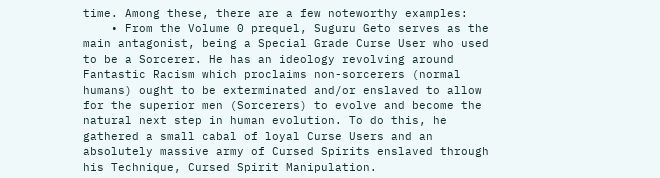time. Among these, there are a few noteworthy examples:
    • From the Volume 0 prequel, Suguru Geto serves as the main antagonist, being a Special Grade Curse User who used to be a Sorcerer. He has an ideology revolving around Fantastic Racism which proclaims non-sorcerers (normal humans) ought to be exterminated and/or enslaved to allow for the superior men (Sorcerers) to evolve and become the natural next step in human evolution. To do this, he gathered a small cabal of loyal Curse Users and an absolutely massive army of Cursed Spirits enslaved through his Technique, Cursed Spirit Manipulation.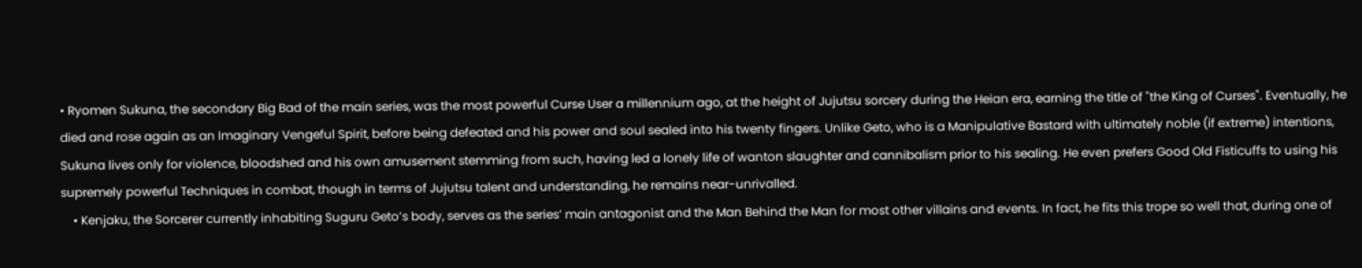• Ryomen Sukuna, the secondary Big Bad of the main series, was the most powerful Curse User a millennium ago, at the height of Jujutsu sorcery during the Heian era, earning the title of "the King of Curses". Eventually, he died and rose again as an Imaginary Vengeful Spirit, before being defeated and his power and soul sealed into his twenty fingers. Unlike Geto, who is a Manipulative Bastard with ultimately noble (if extreme) intentions, Sukuna lives only for violence, bloodshed and his own amusement stemming from such, having led a lonely life of wanton slaughter and cannibalism prior to his sealing. He even prefers Good Old Fisticuffs to using his supremely powerful Techniques in combat, though in terms of Jujutsu talent and understanding, he remains near-unrivalled.
    • Kenjaku, the Sorcerer currently inhabiting Suguru Geto’s body, serves as the series’ main antagonist and the Man Behind the Man for most other villains and events. In fact, he fits this trope so well that, during one of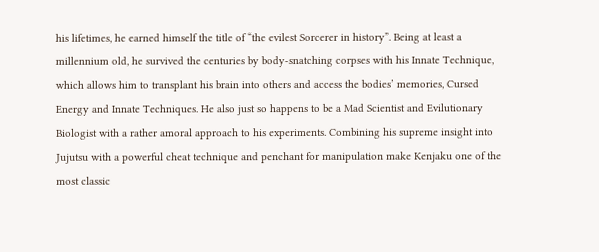his lifetimes, he earned himself the title of “the evilest Sorcerer in history”. Being at least a millennium old, he survived the centuries by body-snatching corpses with his Innate Technique, which allows him to transplant his brain into others and access the bodies’ memories, Cursed Energy and Innate Techniques. He also just so happens to be a Mad Scientist and Evilutionary Biologist with a rather amoral approach to his experiments. Combining his supreme insight into Jujutsu with a powerful cheat technique and penchant for manipulation make Kenjaku one of the most classic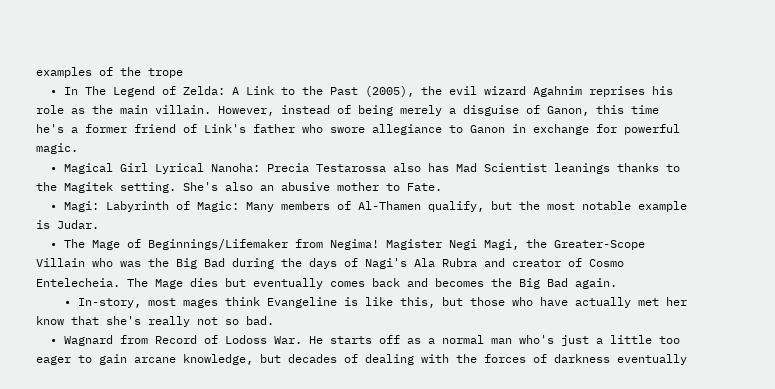examples of the trope
  • In The Legend of Zelda: A Link to the Past (2005), the evil wizard Agahnim reprises his role as the main villain. However, instead of being merely a disguise of Ganon, this time he's a former friend of Link's father who swore allegiance to Ganon in exchange for powerful magic.
  • Magical Girl Lyrical Nanoha: Precia Testarossa also has Mad Scientist leanings thanks to the Magitek setting. She's also an abusive mother to Fate.
  • Magi: Labyrinth of Magic: Many members of Al-Thamen qualify, but the most notable example is Judar.
  • The Mage of Beginnings/Lifemaker from Negima! Magister Negi Magi, the Greater-Scope Villain who was the Big Bad during the days of Nagi's Ala Rubra and creator of Cosmo Entelecheia. The Mage dies but eventually comes back and becomes the Big Bad again.
    • In-story, most mages think Evangeline is like this, but those who have actually met her know that she's really not so bad.
  • Wagnard from Record of Lodoss War. He starts off as a normal man who's just a little too eager to gain arcane knowledge, but decades of dealing with the forces of darkness eventually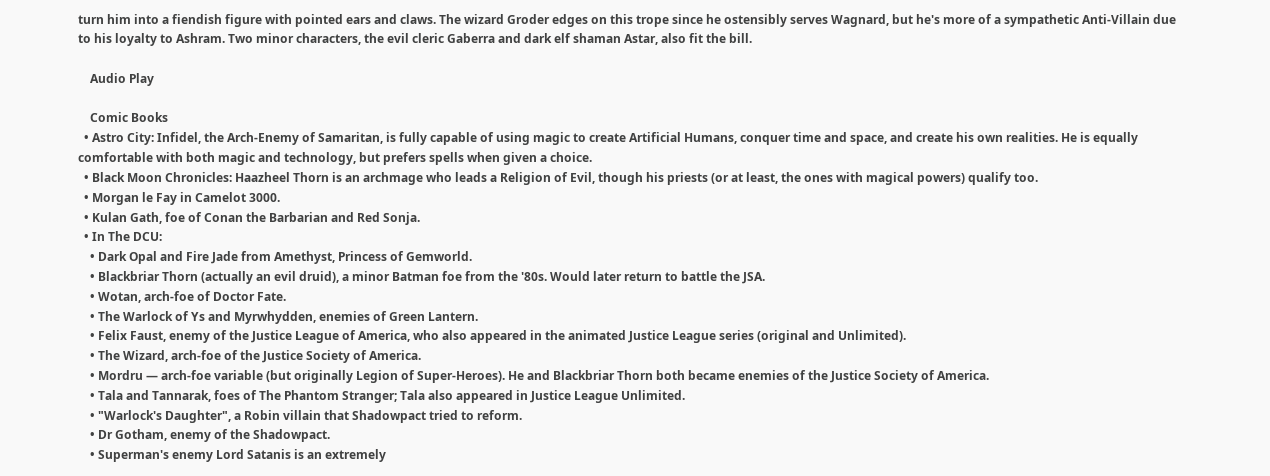turn him into a fiendish figure with pointed ears and claws. The wizard Groder edges on this trope since he ostensibly serves Wagnard, but he's more of a sympathetic Anti-Villain due to his loyalty to Ashram. Two minor characters, the evil cleric Gaberra and dark elf shaman Astar, also fit the bill.

    Audio Play

    Comic Books
  • Astro City: Infidel, the Arch-Enemy of Samaritan, is fully capable of using magic to create Artificial Humans, conquer time and space, and create his own realities. He is equally comfortable with both magic and technology, but prefers spells when given a choice.
  • Black Moon Chronicles: Haazheel Thorn is an archmage who leads a Religion of Evil, though his priests (or at least, the ones with magical powers) qualify too.
  • Morgan le Fay in Camelot 3000.
  • Kulan Gath, foe of Conan the Barbarian and Red Sonja.
  • In The DCU:
    • Dark Opal and Fire Jade from Amethyst, Princess of Gemworld.
    • Blackbriar Thorn (actually an evil druid), a minor Batman foe from the '80s. Would later return to battle the JSA.
    • Wotan, arch-foe of Doctor Fate.
    • The Warlock of Ys and Myrwhydden, enemies of Green Lantern.
    • Felix Faust, enemy of the Justice League of America, who also appeared in the animated Justice League series (original and Unlimited).
    • The Wizard, arch-foe of the Justice Society of America.
    • Mordru — arch-foe variable (but originally Legion of Super-Heroes). He and Blackbriar Thorn both became enemies of the Justice Society of America.
    • Tala and Tannarak, foes of The Phantom Stranger; Tala also appeared in Justice League Unlimited.
    • "Warlock's Daughter", a Robin villain that Shadowpact tried to reform.
    • Dr Gotham, enemy of the Shadowpact.
    • Superman's enemy Lord Satanis is an extremely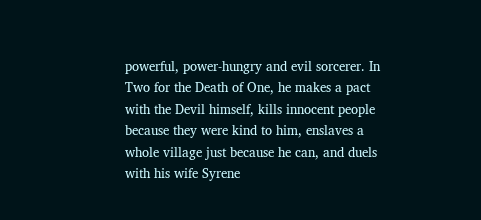powerful, power-hungry and evil sorcerer. In Two for the Death of One, he makes a pact with the Devil himself, kills innocent people because they were kind to him, enslaves a whole village just because he can, and duels with his wife Syrene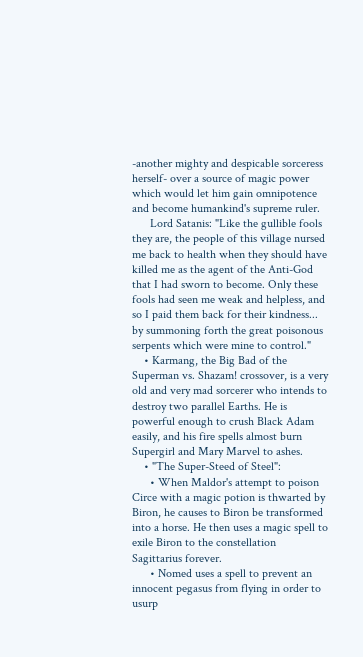-another mighty and despicable sorceress herself- over a source of magic power which would let him gain omnipotence and become humankind's supreme ruler.
      Lord Satanis: "Like the gullible fools they are, the people of this village nursed me back to health when they should have killed me as the agent of the Anti-God that I had sworn to become. Only these fools had seen me weak and helpless, and so I paid them back for their kindness... by summoning forth the great poisonous serpents which were mine to control."
    • Karmang, the Big Bad of the Superman vs. Shazam! crossover, is a very old and very mad sorcerer who intends to destroy two parallel Earths. He is powerful enough to crush Black Adam easily, and his fire spells almost burn Supergirl and Mary Marvel to ashes.
    • "The Super-Steed of Steel":
      • When Maldor's attempt to poison Circe with a magic potion is thwarted by Biron, he causes to Biron be transformed into a horse. He then uses a magic spell to exile Biron to the constellation Sagittarius forever.
      • Nomed uses a spell to prevent an innocent pegasus from flying in order to usurp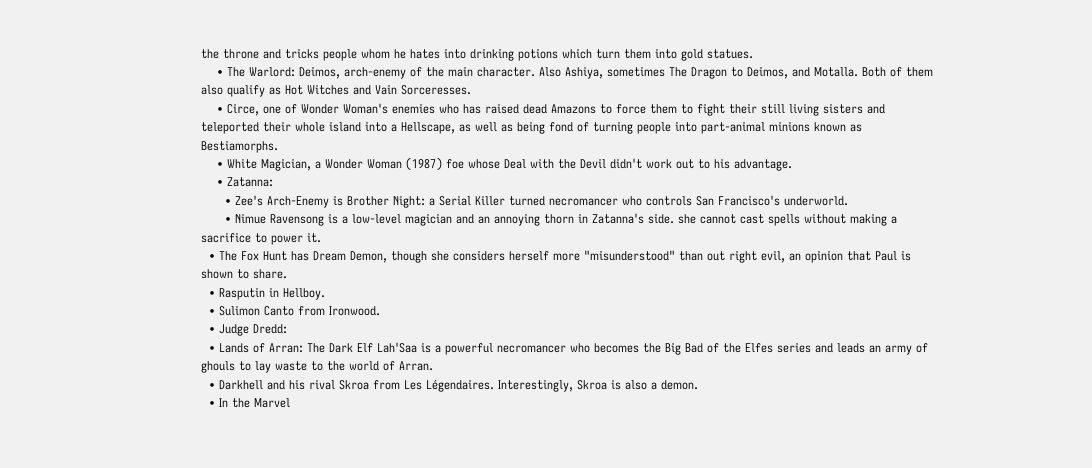the throne and tricks people whom he hates into drinking potions which turn them into gold statues.
    • The Warlord: Deimos, arch-enemy of the main character. Also Ashiya, sometimes The Dragon to Deimos, and Motalla. Both of them also qualify as Hot Witches and Vain Sorceresses.
    • Circe, one of Wonder Woman's enemies who has raised dead Amazons to force them to fight their still living sisters and teleported their whole island into a Hellscape, as well as being fond of turning people into part-animal minions known as Bestiamorphs.
    • White Magician, a Wonder Woman (1987) foe whose Deal with the Devil didn't work out to his advantage.
    • Zatanna:
      • Zee's Arch-Enemy is Brother Night: a Serial Killer turned necromancer who controls San Francisco's underworld.
      • Nimue Ravensong is a low-level magician and an annoying thorn in Zatanna's side. she cannot cast spells without making a sacrifice to power it.
  • The Fox Hunt has Dream Demon, though she considers herself more "misunderstood" than out right evil, an opinion that Paul is shown to share.
  • Rasputin in Hellboy.
  • Sulimon Canto from Ironwood.
  • Judge Dredd:
  • Lands of Arran: The Dark Elf Lah'Saa is a powerful necromancer who becomes the Big Bad of the Elfes series and leads an army of ghouls to lay waste to the world of Arran.
  • Darkhell and his rival Skroa from Les Légendaires. Interestingly, Skroa is also a demon.
  • In the Marvel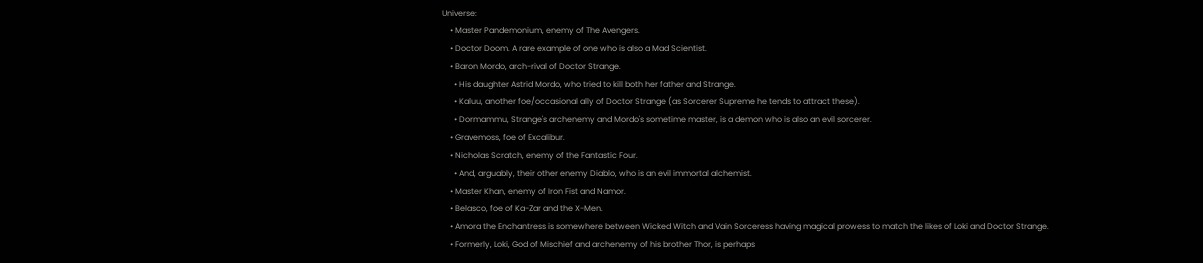Universe:
    • Master Pandemonium, enemy of The Avengers.
    • Doctor Doom. A rare example of one who is also a Mad Scientist.
    • Baron Mordo, arch-rival of Doctor Strange.
      • His daughter Astrid Mordo, who tried to kill both her father and Strange.
      • Kaluu, another foe/occasional ally of Doctor Strange (as Sorcerer Supreme he tends to attract these).
      • Dormammu, Strange's archenemy and Mordo's sometime master, is a demon who is also an evil sorcerer.
    • Gravemoss, foe of Excalibur.
    • Nicholas Scratch, enemy of the Fantastic Four.
      • And, arguably, their other enemy Diablo, who is an evil immortal alchemist.
    • Master Khan, enemy of Iron Fist and Namor.
    • Belasco, foe of Ka-Zar and the X-Men.
    • Amora the Enchantress is somewhere between Wicked Witch and Vain Sorceress having magical prowess to match the likes of Loki and Doctor Strange.
    • Formerly, Loki, God of Mischief and archenemy of his brother Thor, is perhaps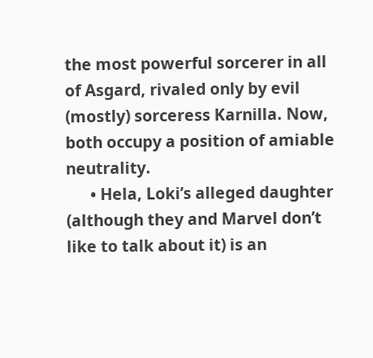the most powerful sorcerer in all of Asgard, rivaled only by evil (mostly) sorceress Karnilla. Now, both occupy a position of amiable neutrality.
      • Hela, Loki’s alleged daughter (although they and Marvel don’t like to talk about it) is an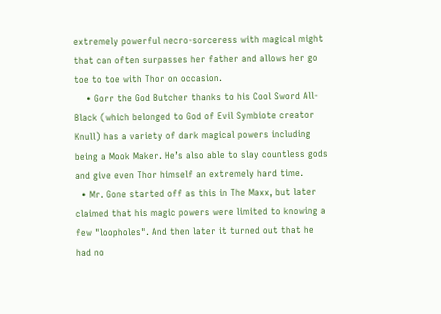extremely powerful necro-sorceress with magical might that can often surpasses her father and allows her go toe to toe with Thor on occasion.
    • Gorr the God Butcher thanks to his Cool Sword All-Black (which belonged to God of Evil Symbiote creator Knull) has a variety of dark magical powers including being a Mook Maker. He’s also able to slay countless gods and give even Thor himself an extremely hard time.
  • Mr. Gone started off as this in The Maxx, but later claimed that his magic powers were limited to knowing a few "loopholes". And then later it turned out that he had no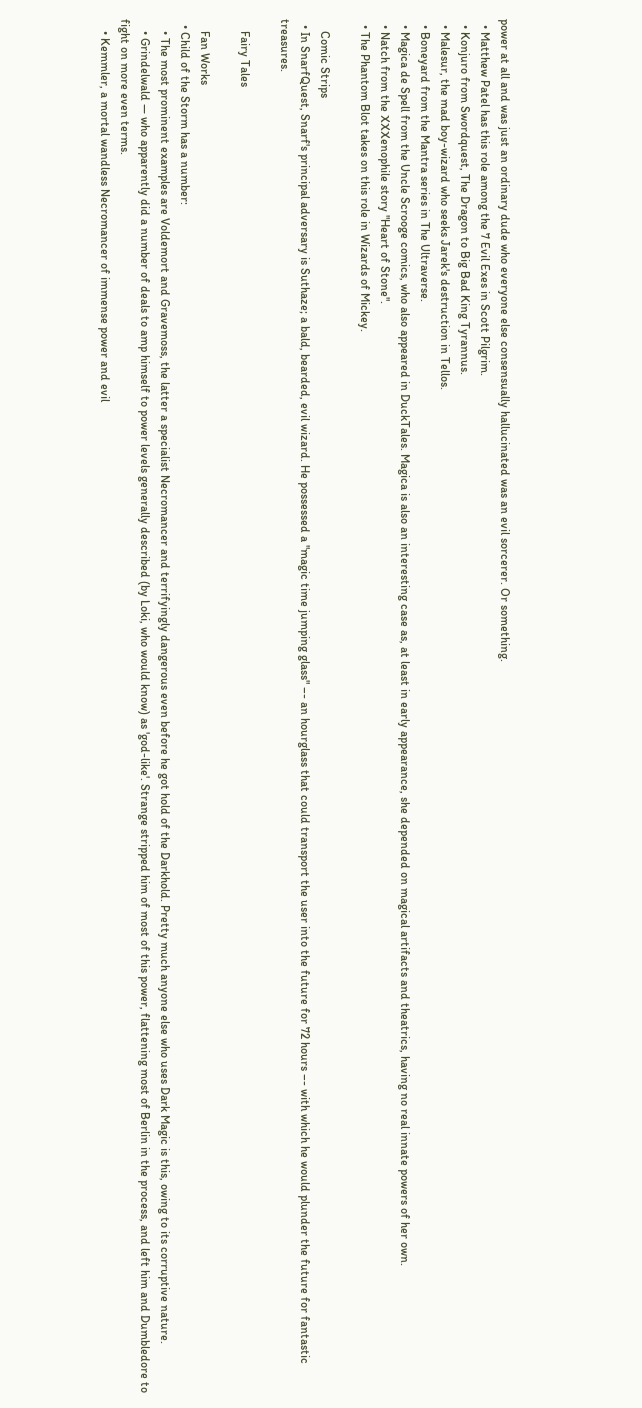power at all and was just an ordinary dude who everyone else consensually hallucinated was an evil sorcerer. Or something.
  • Matthew Patel has this role among the 7 Evil Exes in Scott Pilgrim.
  • Konjuro from Swordquest, The Dragon to Big Bad King Tyrannus.
  • Malesur, the mad boy-wizard who seeks Jarek's destruction in Tellos.
  • Boneyard from the Mantra series in The Ultraverse.
  • Magica de Spell from the Uncle Scrooge comics, who also appeared in DuckTales. Magica is also an interesting case as, at least in early appearance, she depended on magical artifacts and theatrics, having no real innate powers of her own.
  • Natch from the XXXenophile story "Heart of Stone".
  • The Phantom Blot takes on this role in Wizards of Mickey.

    Comic Strips
  • In SnarfQuest, Snarf's principal adversary is Suthaze; a bald, bearded, evil wizard. He possessed a "magic time jumping glass" –- an hourglass that could transport the user into the future for 72 hours –- with which he would plunder the future for fantastic treasures.

    Fairy Tales

    Fan Works
  • Child of the Storm has a number:
    • The most prominent examples are Voldemort and Gravemoss, the latter a specialist Necromancer and terrifyingly dangerous even before he got hold of the Darkhold. Pretty much anyone else who uses Dark Magic is this, owing to its corruptive nature.
    • Grindelwald — who apparently did a number of deals to amp himself to power levels generally described (by Loki, who would know) as 'god-like'. Strange stripped him of most of this power, flattening most of Berlin in the process, and left him and Dumbledore to fight on more even terms.
    • Kemmler, a mortal wandless Necromancer of immense power and evil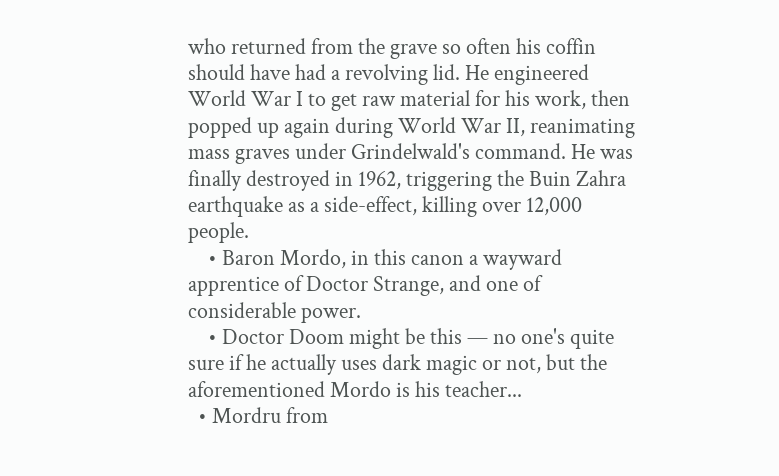who returned from the grave so often his coffin should have had a revolving lid. He engineered World War I to get raw material for his work, then popped up again during World War II, reanimating mass graves under Grindelwald's command. He was finally destroyed in 1962, triggering the Buin Zahra earthquake as a side-effect, killing over 12,000 people.
    • Baron Mordo, in this canon a wayward apprentice of Doctor Strange, and one of considerable power.
    • Doctor Doom might be this — no one's quite sure if he actually uses dark magic or not, but the aforementioned Mordo is his teacher...
  • Mordru from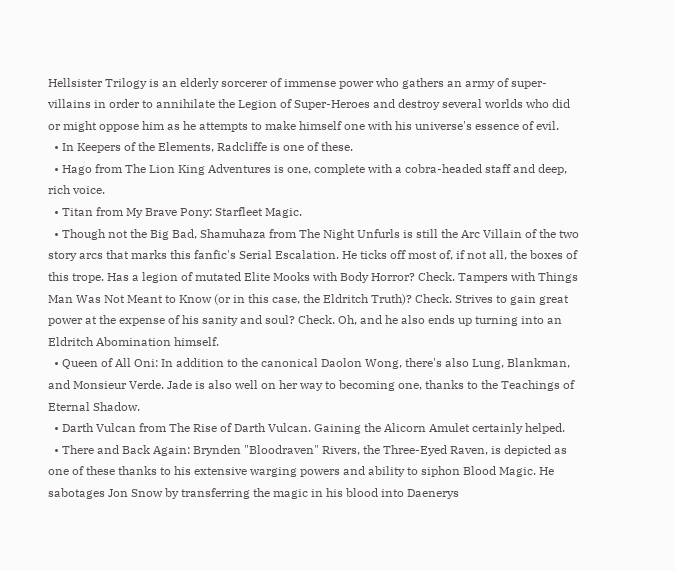Hellsister Trilogy is an elderly sorcerer of immense power who gathers an army of super-villains in order to annihilate the Legion of Super-Heroes and destroy several worlds who did or might oppose him as he attempts to make himself one with his universe's essence of evil.
  • In Keepers of the Elements, Radcliffe is one of these.
  • Hago from The Lion King Adventures is one, complete with a cobra-headed staff and deep, rich voice.
  • Titan from My Brave Pony: Starfleet Magic.
  • Though not the Big Bad, Shamuhaza from The Night Unfurls is still the Arc Villain of the two story arcs that marks this fanfic's Serial Escalation. He ticks off most of, if not all, the boxes of this trope. Has a legion of mutated Elite Mooks with Body Horror? Check. Tampers with Things Man Was Not Meant to Know (or in this case, the Eldritch Truth)? Check. Strives to gain great power at the expense of his sanity and soul? Check. Oh, and he also ends up turning into an Eldritch Abomination himself.
  • Queen of All Oni: In addition to the canonical Daolon Wong, there's also Lung, Blankman, and Monsieur Verde. Jade is also well on her way to becoming one, thanks to the Teachings of Eternal Shadow.
  • Darth Vulcan from The Rise of Darth Vulcan. Gaining the Alicorn Amulet certainly helped.
  • There and Back Again: Brynden "Bloodraven" Rivers, the Three-Eyed Raven, is depicted as one of these thanks to his extensive warging powers and ability to siphon Blood Magic. He sabotages Jon Snow by transferring the magic in his blood into Daenerys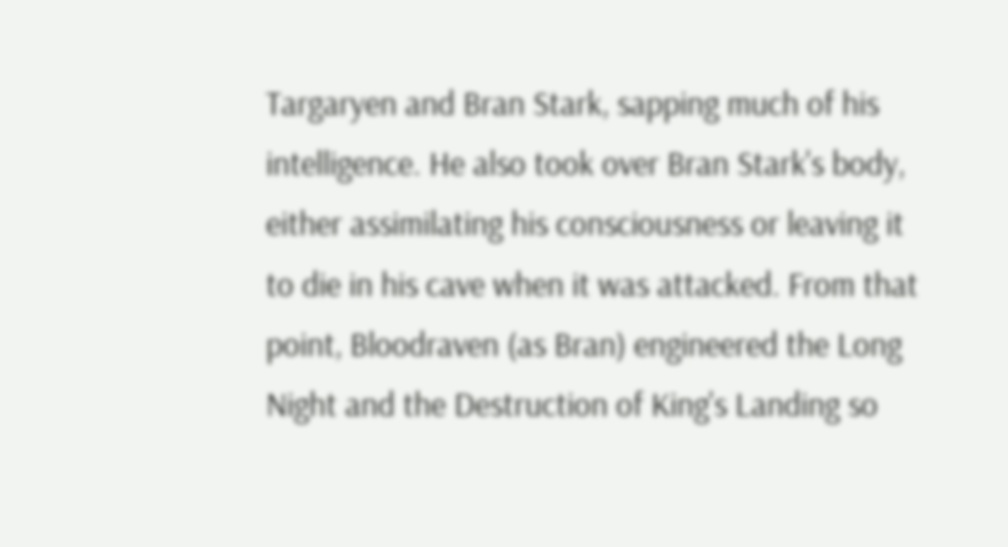Targaryen and Bran Stark, sapping much of his intelligence. He also took over Bran Stark's body, either assimilating his consciousness or leaving it to die in his cave when it was attacked. From that point, Bloodraven (as Bran) engineered the Long Night and the Destruction of King's Landing so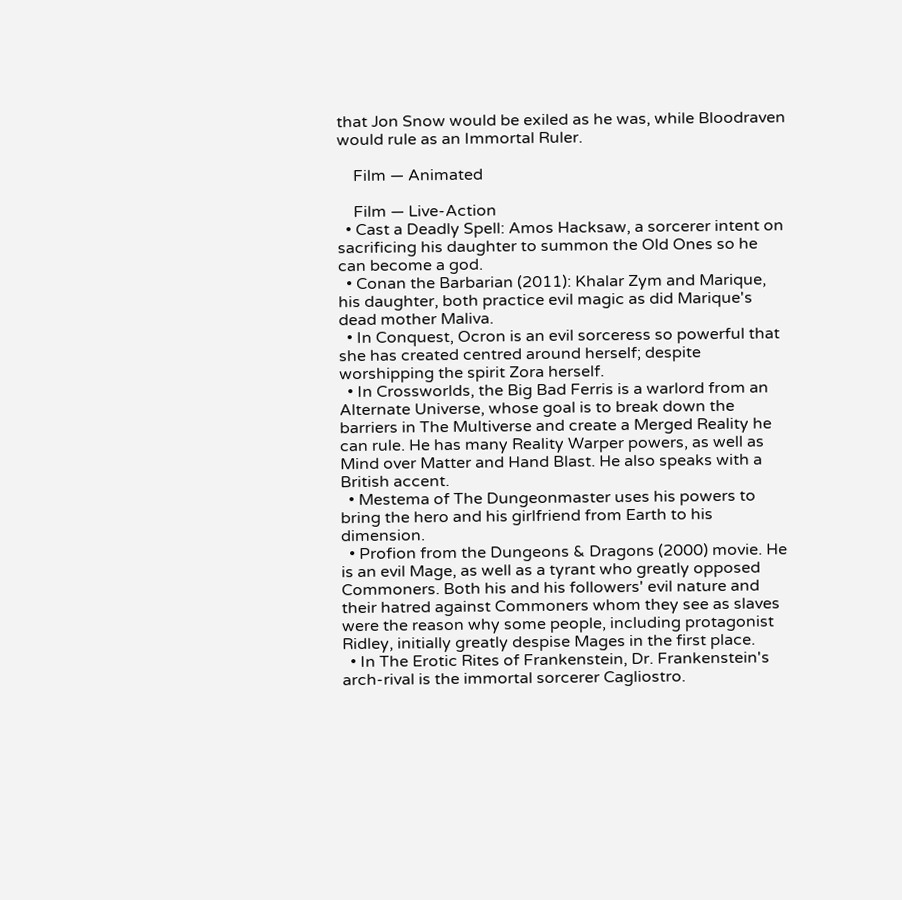that Jon Snow would be exiled as he was, while Bloodraven would rule as an Immortal Ruler.

    Film — Animated

    Film — Live-Action
  • Cast a Deadly Spell: Amos Hacksaw, a sorcerer intent on sacrificing his daughter to summon the Old Ones so he can become a god.
  • Conan the Barbarian (2011): Khalar Zym and Marique, his daughter, both practice evil magic as did Marique's dead mother Maliva.
  • In Conquest, Ocron is an evil sorceress so powerful that she has created centred around herself; despite worshipping the spirit Zora herself.
  • In Crossworlds, the Big Bad Ferris is a warlord from an Alternate Universe, whose goal is to break down the barriers in The Multiverse and create a Merged Reality he can rule. He has many Reality Warper powers, as well as Mind over Matter and Hand Blast. He also speaks with a British accent.
  • Mestema of The Dungeonmaster uses his powers to bring the hero and his girlfriend from Earth to his dimension.
  • Profion from the Dungeons & Dragons (2000) movie. He is an evil Mage, as well as a tyrant who greatly opposed Commoners. Both his and his followers' evil nature and their hatred against Commoners whom they see as slaves were the reason why some people, including protagonist Ridley, initially greatly despise Mages in the first place.
  • In The Erotic Rites of Frankenstein, Dr. Frankenstein's arch-rival is the immortal sorcerer Cagliostro.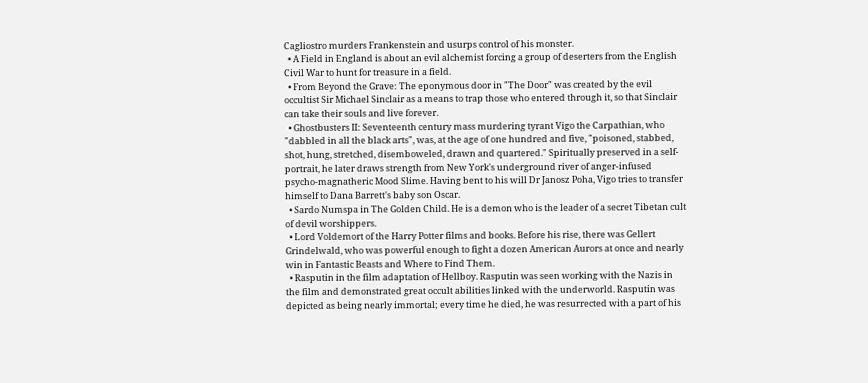Cagliostro murders Frankenstein and usurps control of his monster.
  • A Field in England is about an evil alchemist forcing a group of deserters from the English Civil War to hunt for treasure in a field.
  • From Beyond the Grave: The eponymous door in "The Door" was created by the evil occultist Sir Michael Sinclair as a means to trap those who entered through it, so that Sinclair can take their souls and live forever.
  • Ghostbusters II: Seventeenth century mass murdering tyrant Vigo the Carpathian, who "dabbled in all the black arts", was, at the age of one hundred and five, "poisoned, stabbed, shot, hung, stretched, disemboweled, drawn and quartered." Spiritually preserved in a self-portrait, he later draws strength from New York's underground river of anger-infused psycho-magnatheric Mood Slime. Having bent to his will Dr Janosz Poha, Vigo tries to transfer himself to Dana Barrett's baby son Oscar.
  • Sardo Numspa in The Golden Child. He is a demon who is the leader of a secret Tibetan cult of devil worshippers.
  • Lord Voldemort of the Harry Potter films and books. Before his rise, there was Gellert Grindelwald, who was powerful enough to fight a dozen American Aurors at once and nearly win in Fantastic Beasts and Where to Find Them.
  • Rasputin in the film adaptation of Hellboy. Rasputin was seen working with the Nazis in the film and demonstrated great occult abilities linked with the underworld. Rasputin was depicted as being nearly immortal; every time he died, he was resurrected with a part of his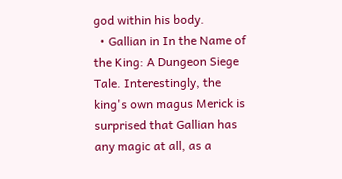god within his body.
  • Gallian in In the Name of the King: A Dungeon Siege Tale. Interestingly, the king's own magus Merick is surprised that Gallian has any magic at all, as a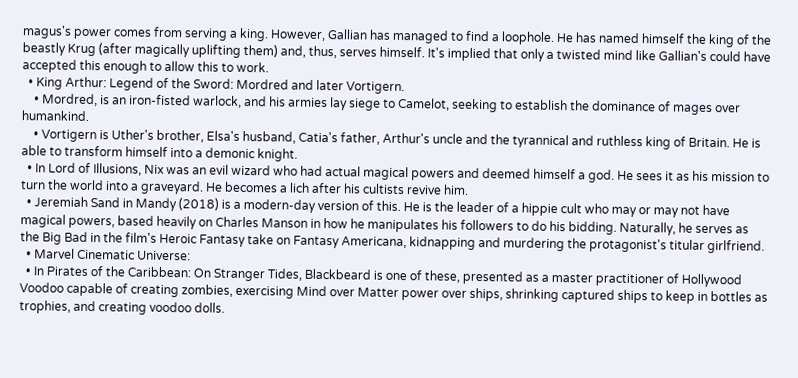magus's power comes from serving a king. However, Gallian has managed to find a loophole. He has named himself the king of the beastly Krug (after magically uplifting them) and, thus, serves himself. It's implied that only a twisted mind like Gallian's could have accepted this enough to allow this to work.
  • King Arthur: Legend of the Sword: Mordred and later Vortigern.
    • Mordred, is an iron-fisted warlock, and his armies lay siege to Camelot, seeking to establish the dominance of mages over humankind.
    • Vortigern is Uther's brother, Elsa's husband, Catia's father, Arthur's uncle and the tyrannical and ruthless king of Britain. He is able to transform himself into a demonic knight.
  • In Lord of Illusions, Nix was an evil wizard who had actual magical powers and deemed himself a god. He sees it as his mission to turn the world into a graveyard. He becomes a lich after his cultists revive him.
  • Jeremiah Sand in Mandy (2018) is a modern-day version of this. He is the leader of a hippie cult who may or may not have magical powers, based heavily on Charles Manson in how he manipulates his followers to do his bidding. Naturally, he serves as the Big Bad in the film's Heroic Fantasy take on Fantasy Americana, kidnapping and murdering the protagonist's titular girlfriend.
  • Marvel Cinematic Universe:
  • In Pirates of the Caribbean: On Stranger Tides, Blackbeard is one of these, presented as a master practitioner of Hollywood Voodoo capable of creating zombies, exercising Mind over Matter power over ships, shrinking captured ships to keep in bottles as trophies, and creating voodoo dolls.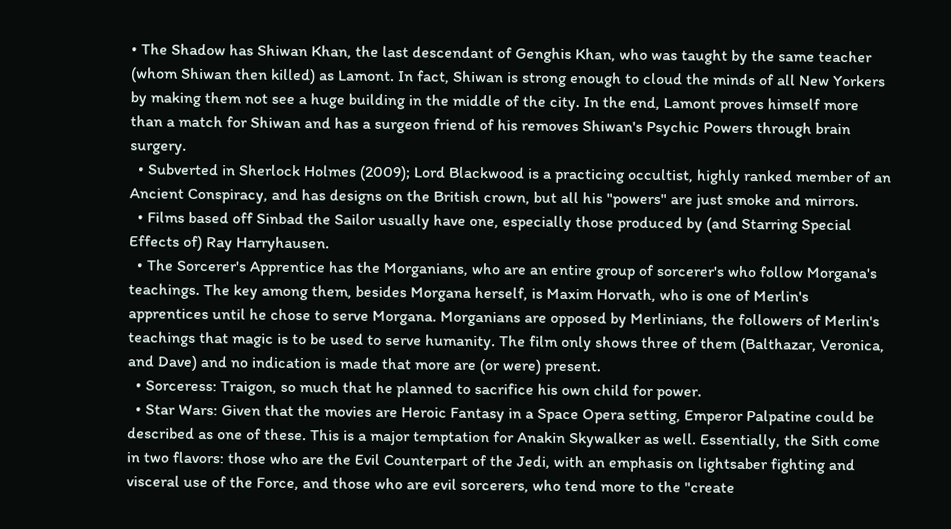• The Shadow has Shiwan Khan, the last descendant of Genghis Khan, who was taught by the same teacher (whom Shiwan then killed) as Lamont. In fact, Shiwan is strong enough to cloud the minds of all New Yorkers by making them not see a huge building in the middle of the city. In the end, Lamont proves himself more than a match for Shiwan and has a surgeon friend of his removes Shiwan's Psychic Powers through brain surgery.
  • Subverted in Sherlock Holmes (2009); Lord Blackwood is a practicing occultist, highly ranked member of an Ancient Conspiracy, and has designs on the British crown, but all his "powers" are just smoke and mirrors.
  • Films based off Sinbad the Sailor usually have one, especially those produced by (and Starring Special Effects of) Ray Harryhausen.
  • The Sorcerer's Apprentice has the Morganians, who are an entire group of sorcerer's who follow Morgana's teachings. The key among them, besides Morgana herself, is Maxim Horvath, who is one of Merlin's apprentices until he chose to serve Morgana. Morganians are opposed by Merlinians, the followers of Merlin's teachings that magic is to be used to serve humanity. The film only shows three of them (Balthazar, Veronica, and Dave) and no indication is made that more are (or were) present.
  • Sorceress: Traigon, so much that he planned to sacrifice his own child for power.
  • Star Wars: Given that the movies are Heroic Fantasy in a Space Opera setting, Emperor Palpatine could be described as one of these. This is a major temptation for Anakin Skywalker as well. Essentially, the Sith come in two flavors: those who are the Evil Counterpart of the Jedi, with an emphasis on lightsaber fighting and visceral use of the Force, and those who are evil sorcerers, who tend more to the "create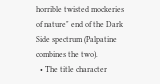horrible twisted mockeries of nature" end of the Dark Side spectrum (Palpatine combines the two).
  • The title character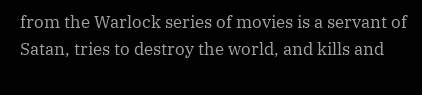from the Warlock series of movies is a servant of Satan, tries to destroy the world, and kills and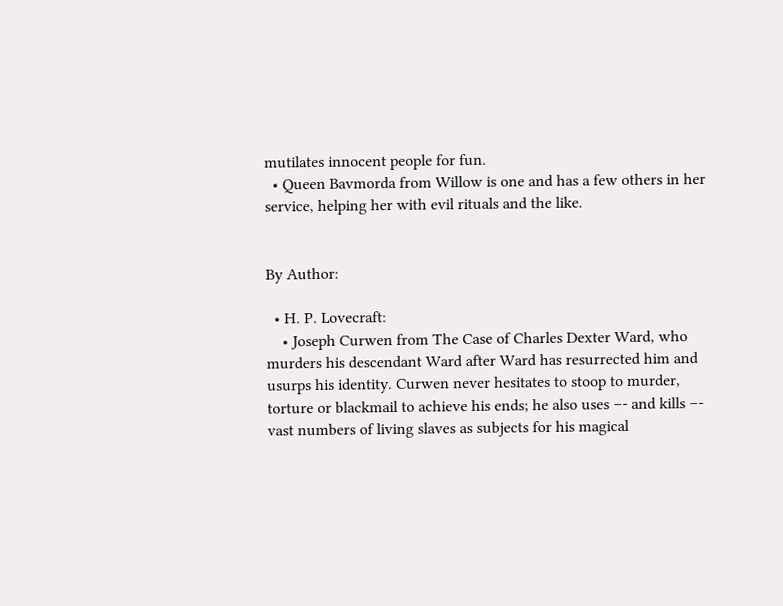mutilates innocent people for fun.
  • Queen Bavmorda from Willow is one and has a few others in her service, helping her with evil rituals and the like.


By Author:

  • H. P. Lovecraft:
    • Joseph Curwen from The Case of Charles Dexter Ward, who murders his descendant Ward after Ward has resurrected him and usurps his identity. Curwen never hesitates to stoop to murder, torture or blackmail to achieve his ends; he also uses –- and kills –- vast numbers of living slaves as subjects for his magical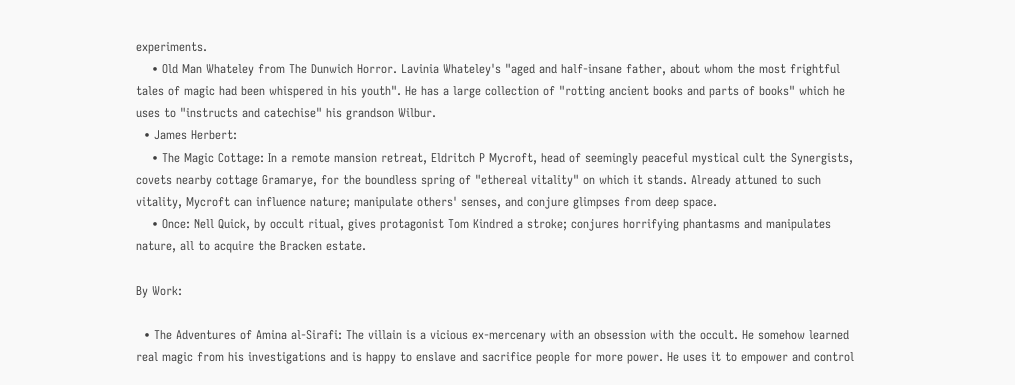experiments.
    • Old Man Whateley from The Dunwich Horror. Lavinia Whateley's "aged and half-insane father, about whom the most frightful tales of magic had been whispered in his youth". He has a large collection of "rotting ancient books and parts of books" which he uses to "instructs and catechise" his grandson Wilbur.
  • James Herbert:
    • The Magic Cottage: In a remote mansion retreat, Eldritch P Mycroft, head of seemingly peaceful mystical cult the Synergists, covets nearby cottage Gramarye, for the boundless spring of "ethereal vitality" on which it stands. Already attuned to such vitality, Mycroft can influence nature; manipulate others' senses, and conjure glimpses from deep space.
    • Once: Nell Quick, by occult ritual, gives protagonist Tom Kindred a stroke; conjures horrifying phantasms and manipulates nature, all to acquire the Bracken estate.

By Work:

  • The Adventures of Amina al-Sirafi: The villain is a vicious ex-mercenary with an obsession with the occult. He somehow learned real magic from his investigations and is happy to enslave and sacrifice people for more power. He uses it to empower and control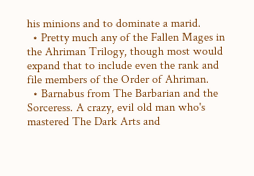his minions and to dominate a marid.
  • Pretty much any of the Fallen Mages in the Ahriman Trilogy, though most would expand that to include even the rank and file members of the Order of Ahriman.
  • Barnabus from The Barbarian and the Sorceress. A crazy, evil old man who's mastered The Dark Arts and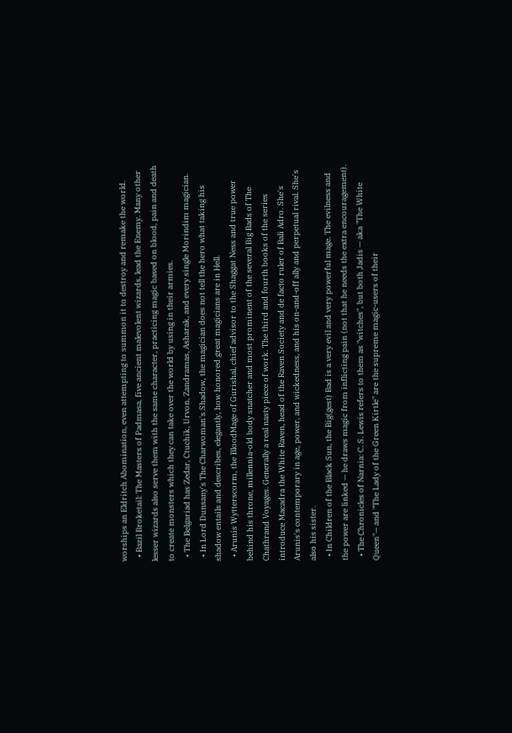worships an Eldritch Abomination, even attempting to summon it to destroy and remake the world.
  • Bazil Broketail: The Masters of Padmasa, five ancient malevolent wizards, lead the Enemy. Many other lesser wizards also serve them with the same character, practicing magic based on blood, pain and death to create monsters which they can take over the world by using in their armies.
  • The Belgariad has Zedar, Ctuchik, Urvon, Zandramas, Asharak, and every single Morindim magician.
  • In Lord Dunsany's The Charwoman's Shadow, the magician does not tell the hero what taking his shadow entails and describes, elegantly, how honored great magicians are in Hell.
  • Arunis Wytterscorm, the BloodMage of Gurishal, chief advisor to the Shaggat Ness and true power behind his throne, millennia-old body snatcher and most prominent of the several Big Bads of The Chathrand Voyages. Generally a real nasty piece of work. The third and fourth books of the series introduce Macadra the White Raven, head of the Raven Society and de facto ruler of Bali Adro. She's Arunis's contemporary in age, power, and wickedness, and his on-and-off ally and perpetual rival. She's also his sister.
  • In Children of the Black Sun, the Big(gest) Bad is a very evil and very powerful mage. The evilness and the power are linked — he draws magic from inflicting pain (not that he needs the extra encouragement).
  • The Chronicles of Narnia: C. S. Lewis refers to them as "witches", but both Jadis — aka "The White Queen"— and "The Lady of the Green Kirtle" are the supreme magic-users of their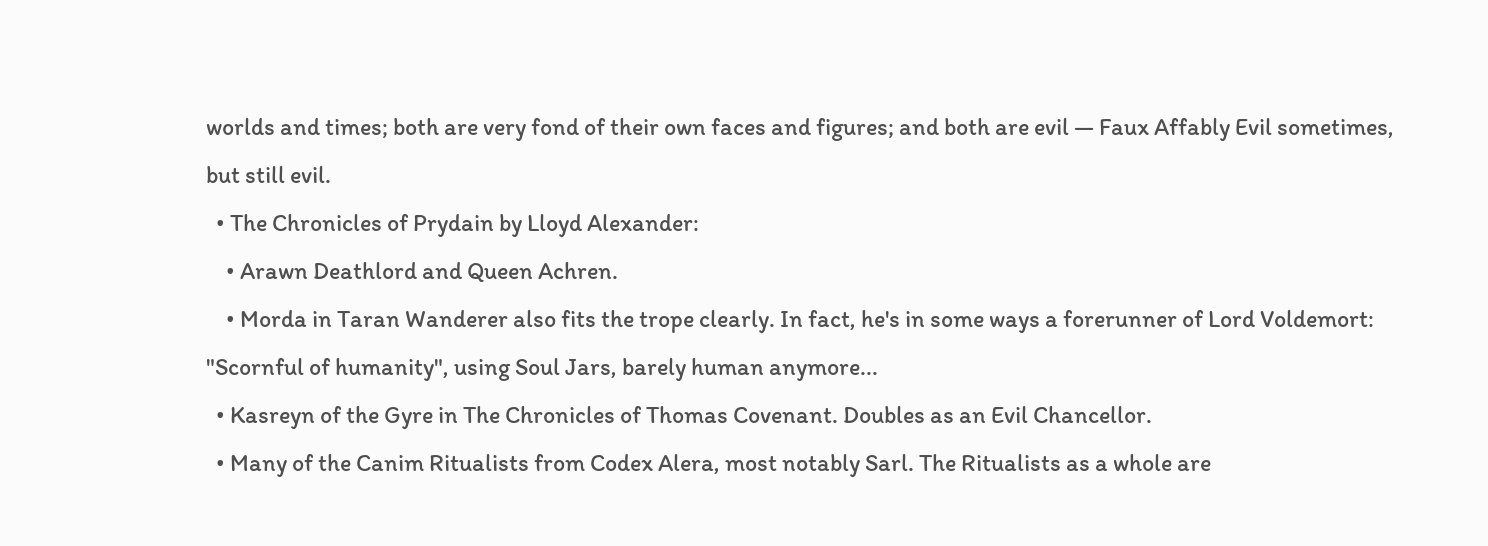worlds and times; both are very fond of their own faces and figures; and both are evil — Faux Affably Evil sometimes, but still evil.
  • The Chronicles of Prydain by Lloyd Alexander:
    • Arawn Deathlord and Queen Achren.
    • Morda in Taran Wanderer also fits the trope clearly. In fact, he's in some ways a forerunner of Lord Voldemort: "Scornful of humanity", using Soul Jars, barely human anymore...
  • Kasreyn of the Gyre in The Chronicles of Thomas Covenant. Doubles as an Evil Chancellor.
  • Many of the Canim Ritualists from Codex Alera, most notably Sarl. The Ritualists as a whole are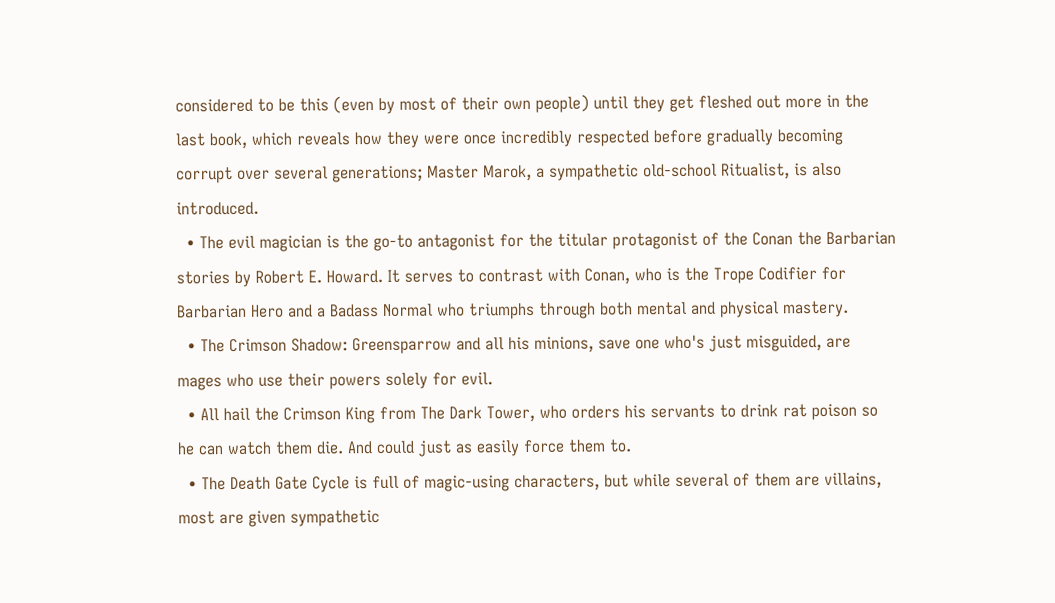considered to be this (even by most of their own people) until they get fleshed out more in the last book, which reveals how they were once incredibly respected before gradually becoming corrupt over several generations; Master Marok, a sympathetic old-school Ritualist, is also introduced.
  • The evil magician is the go-to antagonist for the titular protagonist of the Conan the Barbarian stories by Robert E. Howard. It serves to contrast with Conan, who is the Trope Codifier for Barbarian Hero and a Badass Normal who triumphs through both mental and physical mastery.
  • The Crimson Shadow: Greensparrow and all his minions, save one who's just misguided, are mages who use their powers solely for evil.
  • All hail the Crimson King from The Dark Tower, who orders his servants to drink rat poison so he can watch them die. And could just as easily force them to.
  • The Death Gate Cycle is full of magic-using characters, but while several of them are villains, most are given sympathetic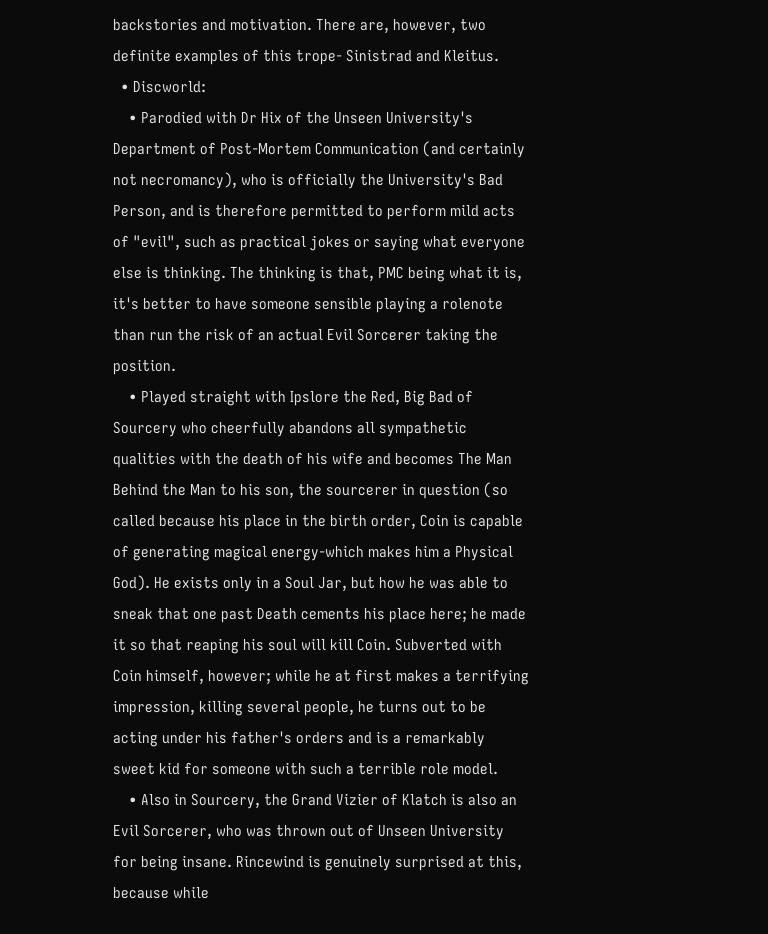backstories and motivation. There are, however, two definite examples of this trope- Sinistrad and Kleitus.
  • Discworld:
    • Parodied with Dr Hix of the Unseen University's Department of Post-Mortem Communication (and certainly not necromancy), who is officially the University's Bad Person, and is therefore permitted to perform mild acts of "evil", such as practical jokes or saying what everyone else is thinking. The thinking is that, PMC being what it is, it's better to have someone sensible playing a rolenote  than run the risk of an actual Evil Sorcerer taking the position.
    • Played straight with Ipslore the Red, Big Bad of Sourcery who cheerfully abandons all sympathetic qualities with the death of his wife and becomes The Man Behind the Man to his son, the sourcerer in question (so called because his place in the birth order, Coin is capable of generating magical energy-which makes him a Physical God). He exists only in a Soul Jar, but how he was able to sneak that one past Death cements his place here; he made it so that reaping his soul will kill Coin. Subverted with Coin himself, however; while he at first makes a terrifying impression, killing several people, he turns out to be acting under his father's orders and is a remarkably sweet kid for someone with such a terrible role model.
    • Also in Sourcery, the Grand Vizier of Klatch is also an Evil Sorcerer, who was thrown out of Unseen University for being insane. Rincewind is genuinely surprised at this, because while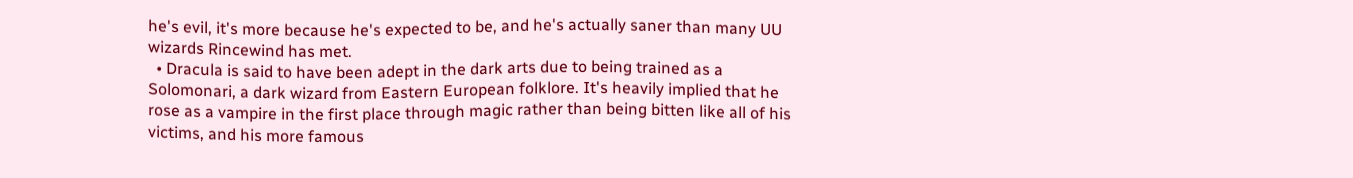he's evil, it's more because he's expected to be, and he's actually saner than many UU wizards Rincewind has met.
  • Dracula is said to have been adept in the dark arts due to being trained as a Solomonari, a dark wizard from Eastern European folklore. It's heavily implied that he rose as a vampire in the first place through magic rather than being bitten like all of his victims, and his more famous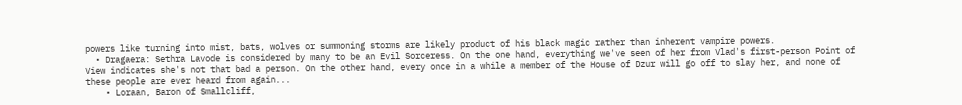powers like turning into mist, bats, wolves or summoning storms are likely product of his black magic rather than inherent vampire powers.
  • Dragaera: Sethra Lavode is considered by many to be an Evil Sorceress. On the one hand, everything we've seen of her from Vlad's first-person Point of View indicates she's not that bad a person. On the other hand, every once in a while a member of the House of Dzur will go off to slay her, and none of these people are ever heard from again...
    • Loraan, Baron of Smallcliff,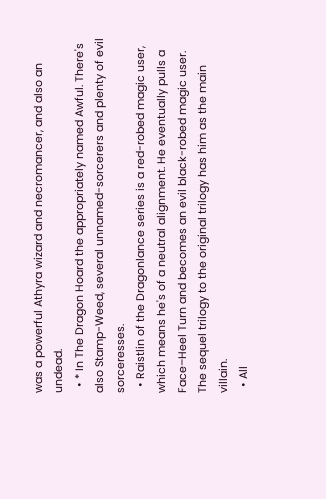was a powerful Athyra wizard and necromancer, and also an undead.
  • * In The Dragon Hoard the appropriately named Awful. There's also Stamp-Weed, several unnamed-sorcerers and plenty of evil sorceresses.
  • Raistlin of the Dragonlance series is a red-robed magic user, which means he's of a neutral alignment. He eventually pulls a Face–Heel Turn and becomes an evil black-robed magic user. The sequel trilogy to the original trilogy has him as the main villain.
  • All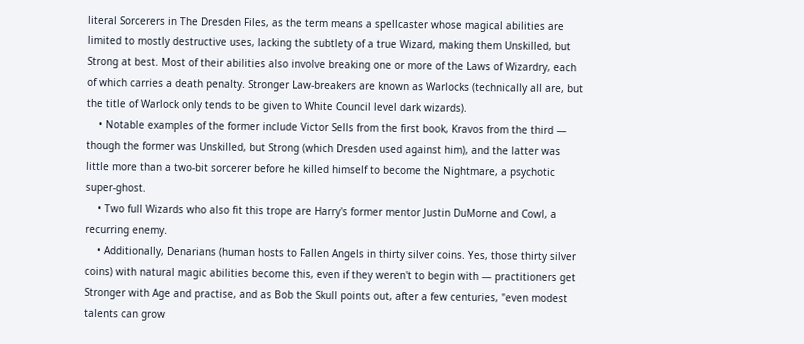literal Sorcerers in The Dresden Files, as the term means a spellcaster whose magical abilities are limited to mostly destructive uses, lacking the subtlety of a true Wizard, making them Unskilled, but Strong at best. Most of their abilities also involve breaking one or more of the Laws of Wizardry, each of which carries a death penalty. Stronger Law-breakers are known as Warlocks (technically all are, but the title of Warlock only tends to be given to White Council level dark wizards).
    • Notable examples of the former include Victor Sells from the first book, Kravos from the third — though the former was Unskilled, but Strong (which Dresden used against him), and the latter was little more than a two-bit sorcerer before he killed himself to become the Nightmare, a psychotic super-ghost.
    • Two full Wizards who also fit this trope are Harry's former mentor Justin DuMorne and Cowl, a recurring enemy.
    • Additionally, Denarians (human hosts to Fallen Angels in thirty silver coins. Yes, those thirty silver coins) with natural magic abilities become this, even if they weren't to begin with — practitioners get Stronger with Age and practise, and as Bob the Skull points out, after a few centuries, "even modest talents can grow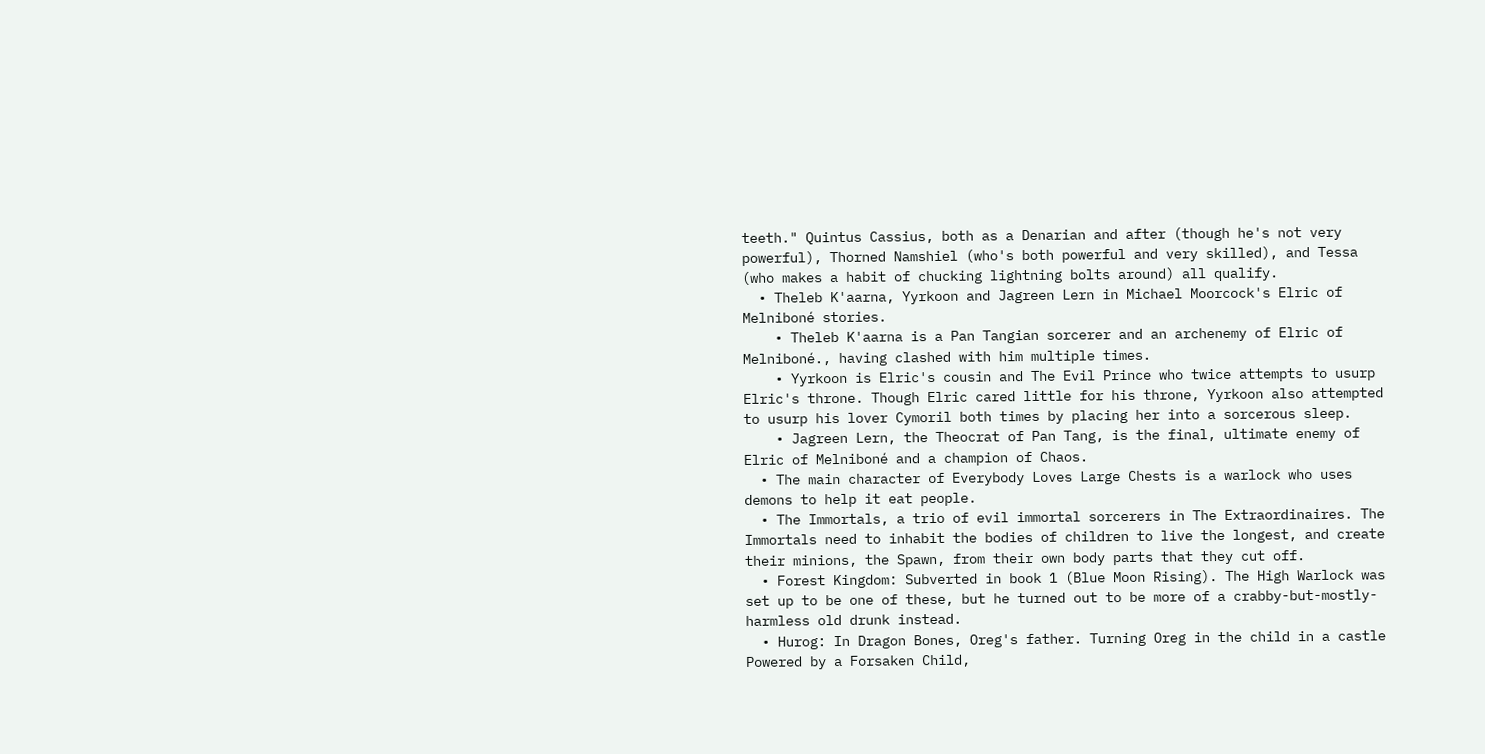teeth." Quintus Cassius, both as a Denarian and after (though he's not very powerful), Thorned Namshiel (who's both powerful and very skilled), and Tessa (who makes a habit of chucking lightning bolts around) all qualify.
  • Theleb K'aarna, Yyrkoon and Jagreen Lern in Michael Moorcock's Elric of Melniboné stories.
    • Theleb K'aarna is a Pan Tangian sorcerer and an archenemy of Elric of Melniboné., having clashed with him multiple times.
    • Yyrkoon is Elric's cousin and The Evil Prince who twice attempts to usurp Elric's throne. Though Elric cared little for his throne, Yyrkoon also attempted to usurp his lover Cymoril both times by placing her into a sorcerous sleep.
    • Jagreen Lern, the Theocrat of Pan Tang, is the final, ultimate enemy of Elric of Melniboné and a champion of Chaos.
  • The main character of Everybody Loves Large Chests is a warlock who uses demons to help it eat people.
  • The Immortals, a trio of evil immortal sorcerers in The Extraordinaires. The Immortals need to inhabit the bodies of children to live the longest, and create their minions, the Spawn, from their own body parts that they cut off.
  • Forest Kingdom: Subverted in book 1 (Blue Moon Rising). The High Warlock was set up to be one of these, but he turned out to be more of a crabby-but-mostly-harmless old drunk instead.
  • Hurog: In Dragon Bones, Oreg's father. Turning Oreg in the child in a castle Powered by a Forsaken Child,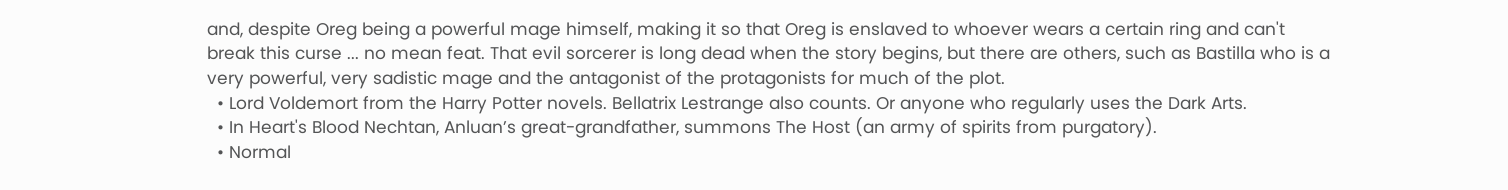and, despite Oreg being a powerful mage himself, making it so that Oreg is enslaved to whoever wears a certain ring and can't break this curse ... no mean feat. That evil sorcerer is long dead when the story begins, but there are others, such as Bastilla who is a very powerful, very sadistic mage and the antagonist of the protagonists for much of the plot.
  • Lord Voldemort from the Harry Potter novels. Bellatrix Lestrange also counts. Or anyone who regularly uses the Dark Arts.
  • In Heart's Blood Nechtan, Anluan’s great-grandfather, summons The Host (an army of spirits from purgatory).
  • Normal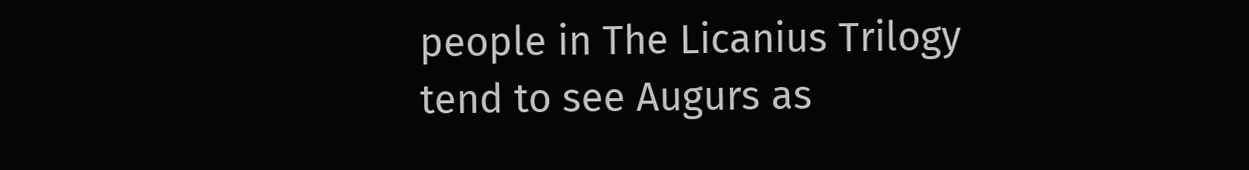people in The Licanius Trilogy tend to see Augurs as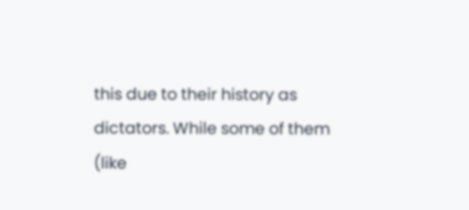this due to their history as dictators. While some of them (like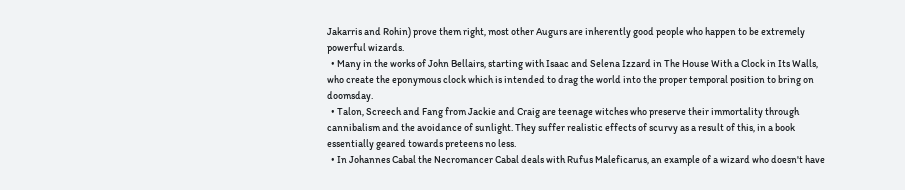Jakarris and Rohin) prove them right, most other Augurs are inherently good people who happen to be extremely powerful wizards.
  • Many in the works of John Bellairs, starting with Isaac and Selena Izzard in The House With a Clock in Its Walls, who create the eponymous clock which is intended to drag the world into the proper temporal position to bring on doomsday.
  • Talon, Screech and Fang from Jackie and Craig are teenage witches who preserve their immortality through cannibalism and the avoidance of sunlight. They suffer realistic effects of scurvy as a result of this, in a book essentially geared towards preteens no less.
  • In Johannes Cabal the Necromancer Cabal deals with Rufus Maleficarus, an example of a wizard who doesn't have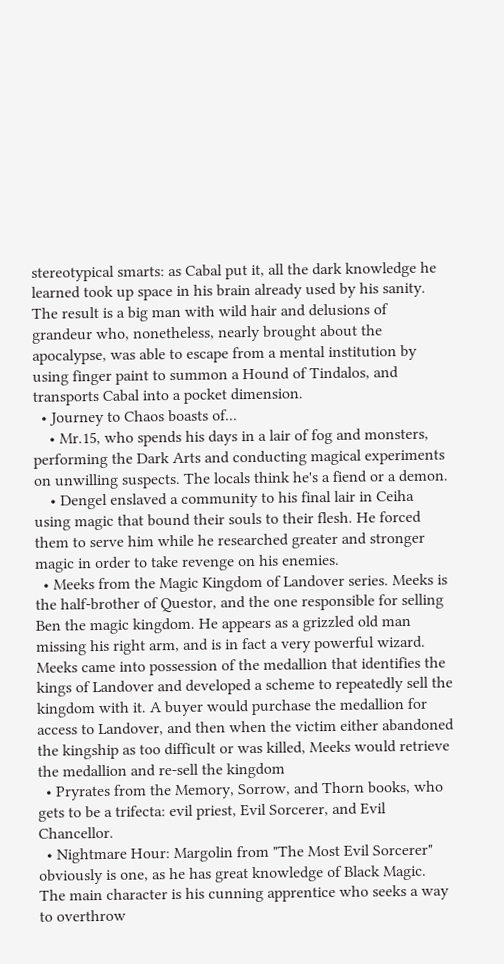stereotypical smarts: as Cabal put it, all the dark knowledge he learned took up space in his brain already used by his sanity. The result is a big man with wild hair and delusions of grandeur who, nonetheless, nearly brought about the apocalypse, was able to escape from a mental institution by using finger paint to summon a Hound of Tindalos, and transports Cabal into a pocket dimension.
  • Journey to Chaos boasts of...
    • Mr.15, who spends his days in a lair of fog and monsters, performing the Dark Arts and conducting magical experiments on unwilling suspects. The locals think he's a fiend or a demon.
    • Dengel enslaved a community to his final lair in Ceiha using magic that bound their souls to their flesh. He forced them to serve him while he researched greater and stronger magic in order to take revenge on his enemies.
  • Meeks from the Magic Kingdom of Landover series. Meeks is the half-brother of Questor, and the one responsible for selling Ben the magic kingdom. He appears as a grizzled old man missing his right arm, and is in fact a very powerful wizard. Meeks came into possession of the medallion that identifies the kings of Landover and developed a scheme to repeatedly sell the kingdom with it. A buyer would purchase the medallion for access to Landover, and then when the victim either abandoned the kingship as too difficult or was killed, Meeks would retrieve the medallion and re-sell the kingdom
  • Pryrates from the Memory, Sorrow, and Thorn books, who gets to be a trifecta: evil priest, Evil Sorcerer, and Evil Chancellor.
  • Nightmare Hour: Margolin from "The Most Evil Sorcerer" obviously is one, as he has great knowledge of Black Magic. The main character is his cunning apprentice who seeks a way to overthrow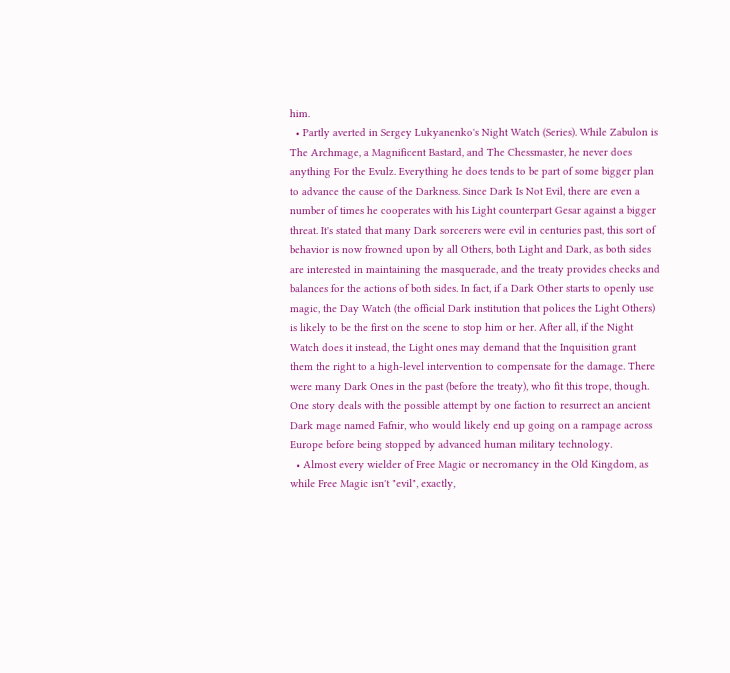him.
  • Partly averted in Sergey Lukyanenko's Night Watch (Series). While Zabulon is The Archmage, a Magnificent Bastard, and The Chessmaster, he never does anything For the Evulz. Everything he does tends to be part of some bigger plan to advance the cause of the Darkness. Since Dark Is Not Evil, there are even a number of times he cooperates with his Light counterpart Gesar against a bigger threat. It's stated that many Dark sorcerers were evil in centuries past, this sort of behavior is now frowned upon by all Others, both Light and Dark, as both sides are interested in maintaining the masquerade, and the treaty provides checks and balances for the actions of both sides. In fact, if a Dark Other starts to openly use magic, the Day Watch (the official Dark institution that polices the Light Others) is likely to be the first on the scene to stop him or her. After all, if the Night Watch does it instead, the Light ones may demand that the Inquisition grant them the right to a high-level intervention to compensate for the damage. There were many Dark Ones in the past (before the treaty), who fit this trope, though. One story deals with the possible attempt by one faction to resurrect an ancient Dark mage named Fafnir, who would likely end up going on a rampage across Europe before being stopped by advanced human military technology.
  • Almost every wielder of Free Magic or necromancy in the Old Kingdom, as while Free Magic isn't "evil", exactly,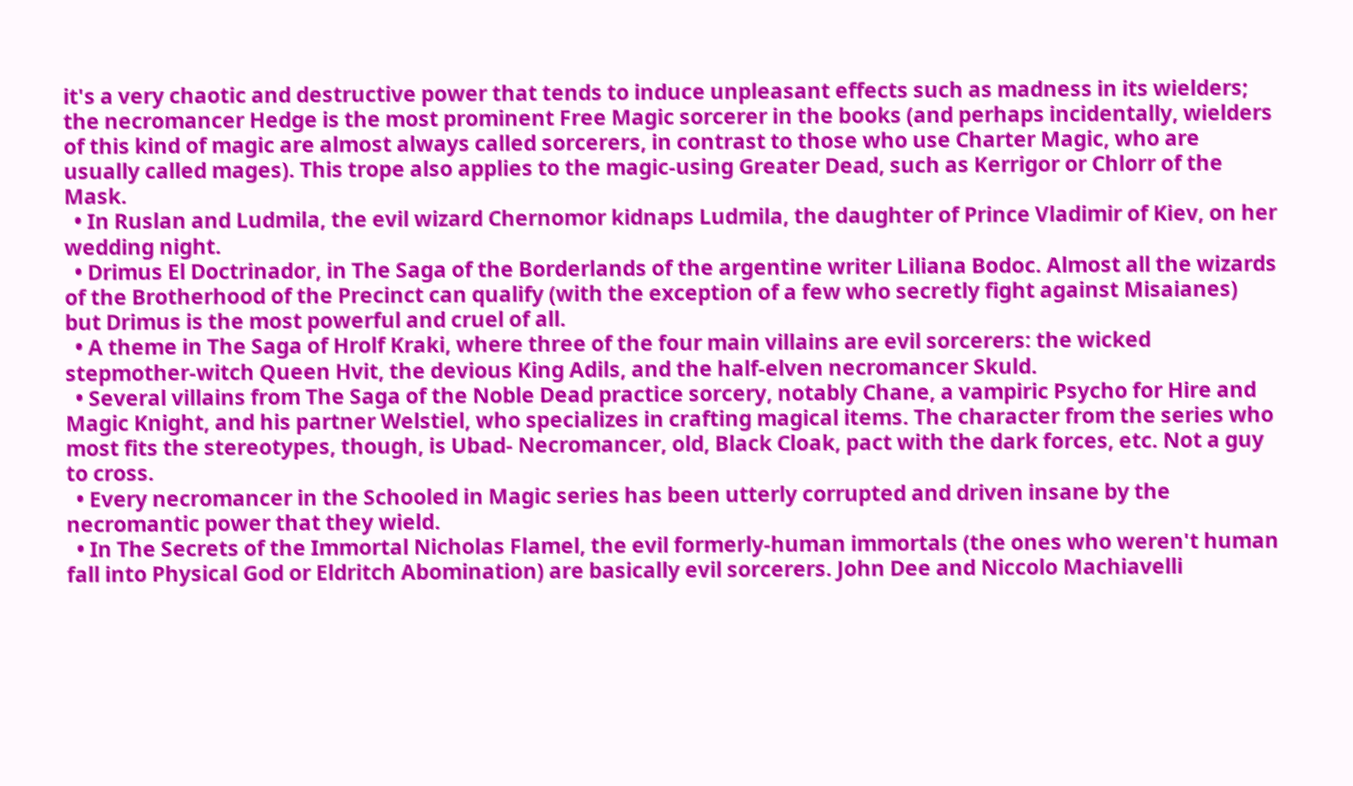it's a very chaotic and destructive power that tends to induce unpleasant effects such as madness in its wielders; the necromancer Hedge is the most prominent Free Magic sorcerer in the books (and perhaps incidentally, wielders of this kind of magic are almost always called sorcerers, in contrast to those who use Charter Magic, who are usually called mages). This trope also applies to the magic-using Greater Dead, such as Kerrigor or Chlorr of the Mask.
  • In Ruslan and Ludmila, the evil wizard Chernomor kidnaps Ludmila, the daughter of Prince Vladimir of Kiev, on her wedding night.
  • Drimus El Doctrinador, in The Saga of the Borderlands of the argentine writer Liliana Bodoc. Almost all the wizards of the Brotherhood of the Precinct can qualify (with the exception of a few who secretly fight against Misaianes) but Drimus is the most powerful and cruel of all.
  • A theme in The Saga of Hrolf Kraki, where three of the four main villains are evil sorcerers: the wicked stepmother-witch Queen Hvit, the devious King Adils, and the half-elven necromancer Skuld.
  • Several villains from The Saga of the Noble Dead practice sorcery, notably Chane, a vampiric Psycho for Hire and Magic Knight, and his partner Welstiel, who specializes in crafting magical items. The character from the series who most fits the stereotypes, though, is Ubad- Necromancer, old, Black Cloak, pact with the dark forces, etc. Not a guy to cross.
  • Every necromancer in the Schooled in Magic series has been utterly corrupted and driven insane by the necromantic power that they wield.
  • In The Secrets of the Immortal Nicholas Flamel, the evil formerly-human immortals (the ones who weren't human fall into Physical God or Eldritch Abomination) are basically evil sorcerers. John Dee and Niccolo Machiavelli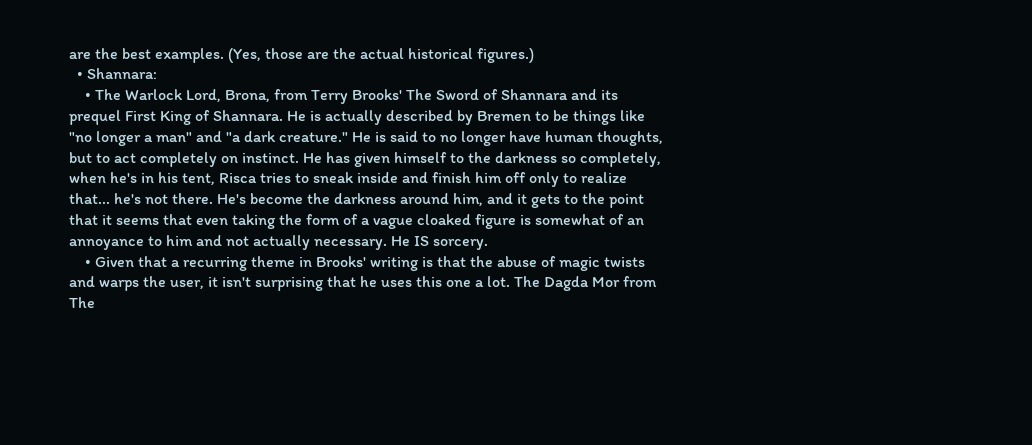are the best examples. (Yes, those are the actual historical figures.)
  • Shannara:
    • The Warlock Lord, Brona, from Terry Brooks' The Sword of Shannara and its prequel First King of Shannara. He is actually described by Bremen to be things like "no longer a man" and "a dark creature." He is said to no longer have human thoughts, but to act completely on instinct. He has given himself to the darkness so completely, when he's in his tent, Risca tries to sneak inside and finish him off only to realize that... he's not there. He's become the darkness around him, and it gets to the point that it seems that even taking the form of a vague cloaked figure is somewhat of an annoyance to him and not actually necessary. He IS sorcery.
    • Given that a recurring theme in Brooks' writing is that the abuse of magic twists and warps the user, it isn't surprising that he uses this one a lot. The Dagda Mor from The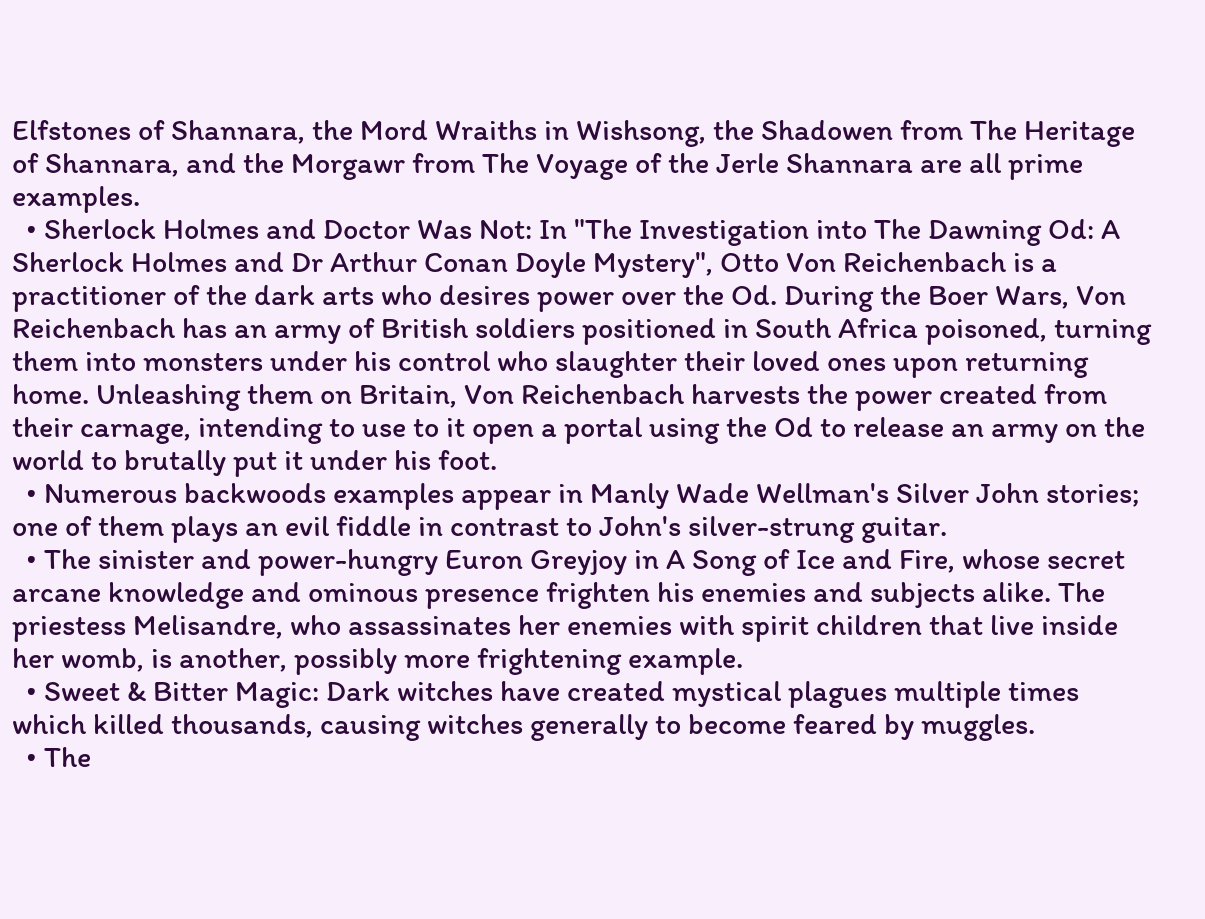Elfstones of Shannara, the Mord Wraiths in Wishsong, the Shadowen from The Heritage of Shannara, and the Morgawr from The Voyage of the Jerle Shannara are all prime examples.
  • Sherlock Holmes and Doctor Was Not: In "The Investigation into The Dawning Od: A Sherlock Holmes and Dr Arthur Conan Doyle Mystery", Otto Von Reichenbach is a practitioner of the dark arts who desires power over the Od. During the Boer Wars, Von Reichenbach has an army of British soldiers positioned in South Africa poisoned, turning them into monsters under his control who slaughter their loved ones upon returning home. Unleashing them on Britain, Von Reichenbach harvests the power created from their carnage, intending to use to it open a portal using the Od to release an army on the world to brutally put it under his foot.
  • Numerous backwoods examples appear in Manly Wade Wellman's Silver John stories; one of them plays an evil fiddle in contrast to John's silver-strung guitar.
  • The sinister and power-hungry Euron Greyjoy in A Song of Ice and Fire, whose secret arcane knowledge and ominous presence frighten his enemies and subjects alike. The priestess Melisandre, who assassinates her enemies with spirit children that live inside her womb, is another, possibly more frightening example.
  • Sweet & Bitter Magic: Dark witches have created mystical plagues multiple times which killed thousands, causing witches generally to become feared by muggles.
  • The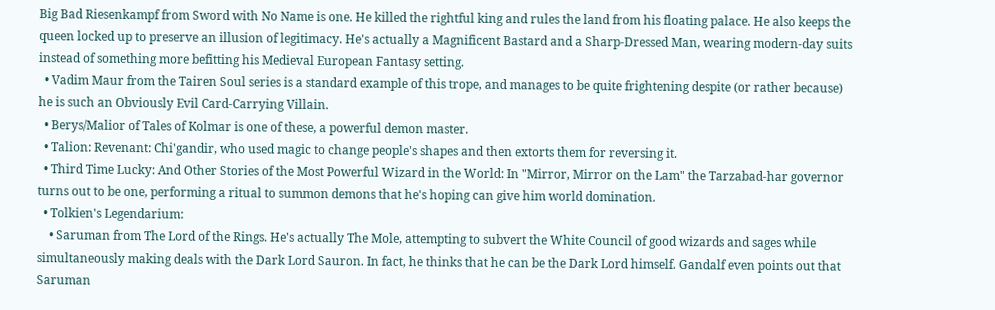Big Bad Riesenkampf from Sword with No Name is one. He killed the rightful king and rules the land from his floating palace. He also keeps the queen locked up to preserve an illusion of legitimacy. He's actually a Magnificent Bastard and a Sharp-Dressed Man, wearing modern-day suits instead of something more befitting his Medieval European Fantasy setting.
  • Vadim Maur from the Tairen Soul series is a standard example of this trope, and manages to be quite frightening despite (or rather because) he is such an Obviously Evil Card-Carrying Villain.
  • Berys/Malior of Tales of Kolmar is one of these, a powerful demon master.
  • Talion: Revenant: Chi'gandir, who used magic to change people's shapes and then extorts them for reversing it.
  • Third Time Lucky: And Other Stories of the Most Powerful Wizard in the World: In "Mirror, Mirror on the Lam" the Tarzabad-har governor turns out to be one, performing a ritual to summon demons that he's hoping can give him world domination.
  • Tolkien's Legendarium:
    • Saruman from The Lord of the Rings. He's actually The Mole, attempting to subvert the White Council of good wizards and sages while simultaneously making deals with the Dark Lord Sauron. In fact, he thinks that he can be the Dark Lord himself. Gandalf even points out that Saruman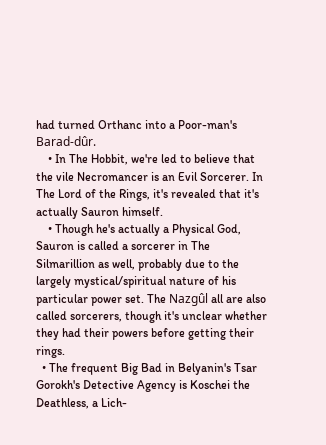had turned Orthanc into a Poor-man's Barad-dûr.
    • In The Hobbit, we're led to believe that the vile Necromancer is an Evil Sorcerer. In The Lord of the Rings, it's revealed that it's actually Sauron himself.
    • Though he's actually a Physical God, Sauron is called a sorcerer in The Silmarillion as well, probably due to the largely mystical/spiritual nature of his particular power set. The Nazgûl all are also called sorcerers, though it's unclear whether they had their powers before getting their rings.
  • The frequent Big Bad in Belyanin's Tsar Gorokh's Detective Agency is Koschei the Deathless, a Lich-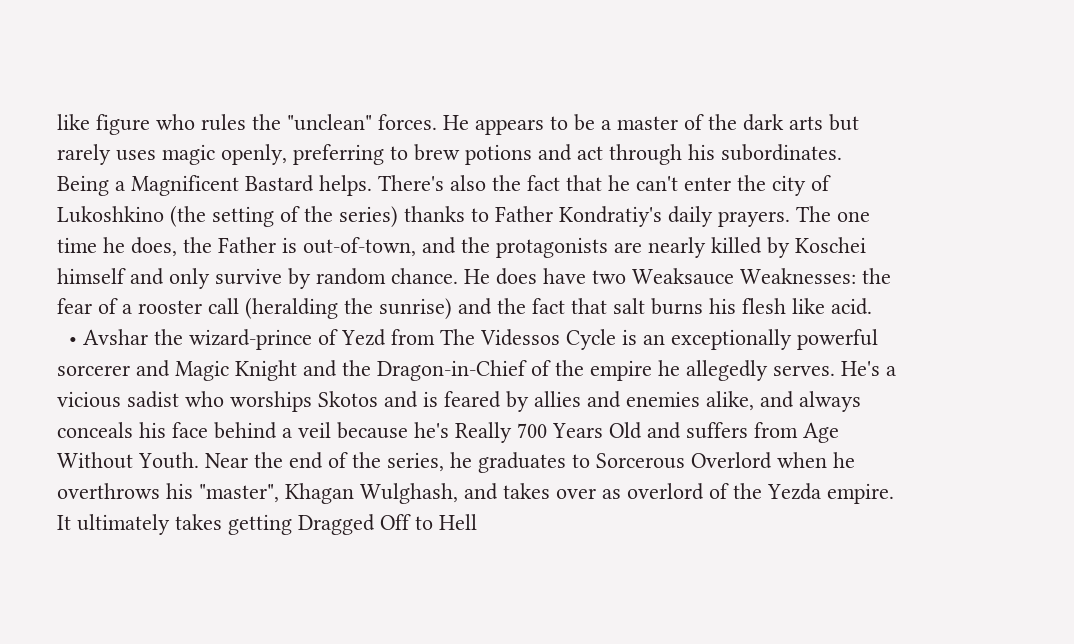like figure who rules the "unclean" forces. He appears to be a master of the dark arts but rarely uses magic openly, preferring to brew potions and act through his subordinates. Being a Magnificent Bastard helps. There's also the fact that he can't enter the city of Lukoshkino (the setting of the series) thanks to Father Kondratiy's daily prayers. The one time he does, the Father is out-of-town, and the protagonists are nearly killed by Koschei himself and only survive by random chance. He does have two Weaksauce Weaknesses: the fear of a rooster call (heralding the sunrise) and the fact that salt burns his flesh like acid.
  • Avshar the wizard-prince of Yezd from The Videssos Cycle is an exceptionally powerful sorcerer and Magic Knight and the Dragon-in-Chief of the empire he allegedly serves. He's a vicious sadist who worships Skotos and is feared by allies and enemies alike, and always conceals his face behind a veil because he's Really 700 Years Old and suffers from Age Without Youth. Near the end of the series, he graduates to Sorcerous Overlord when he overthrows his "master", Khagan Wulghash, and takes over as overlord of the Yezda empire. It ultimately takes getting Dragged Off to Hell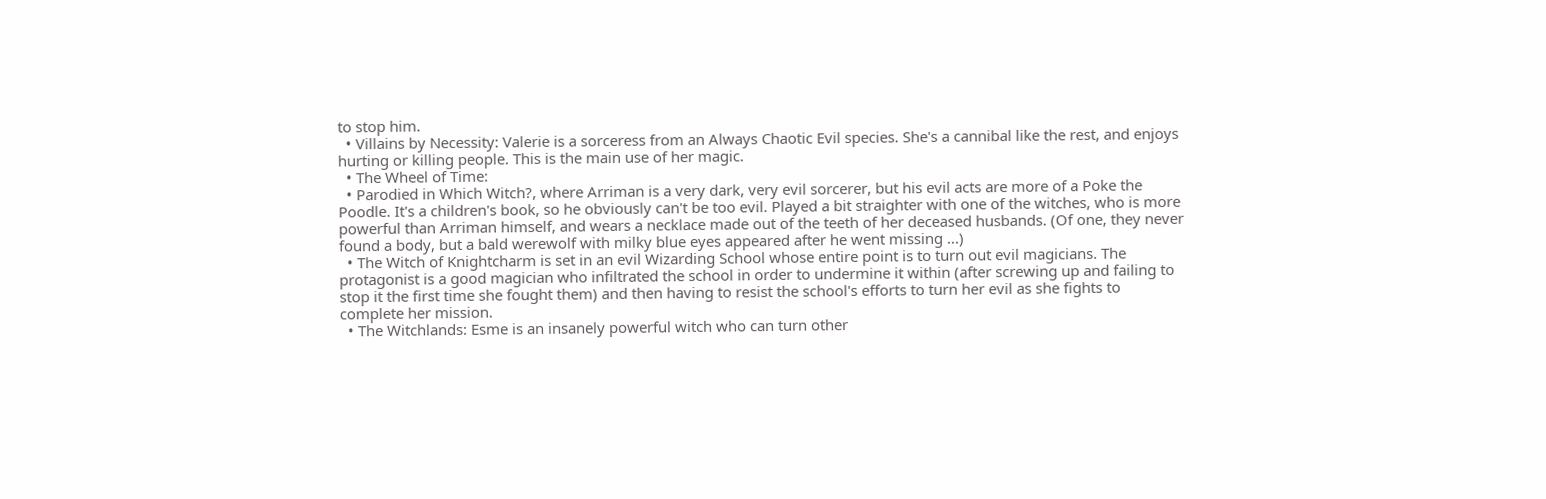to stop him.
  • Villains by Necessity: Valerie is a sorceress from an Always Chaotic Evil species. She's a cannibal like the rest, and enjoys hurting or killing people. This is the main use of her magic.
  • The Wheel of Time:
  • Parodied in Which Witch?, where Arriman is a very dark, very evil sorcerer, but his evil acts are more of a Poke the Poodle. It's a children's book, so he obviously can't be too evil. Played a bit straighter with one of the witches, who is more powerful than Arriman himself, and wears a necklace made out of the teeth of her deceased husbands. (Of one, they never found a body, but a bald werewolf with milky blue eyes appeared after he went missing ...)
  • The Witch of Knightcharm is set in an evil Wizarding School whose entire point is to turn out evil magicians. The protagonist is a good magician who infiltrated the school in order to undermine it within (after screwing up and failing to stop it the first time she fought them) and then having to resist the school's efforts to turn her evil as she fights to complete her mission.
  • The Witchlands: Esme is an insanely powerful witch who can turn other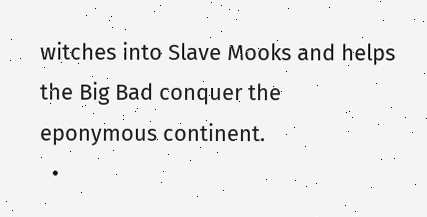witches into Slave Mooks and helps the Big Bad conquer the eponymous continent.
  •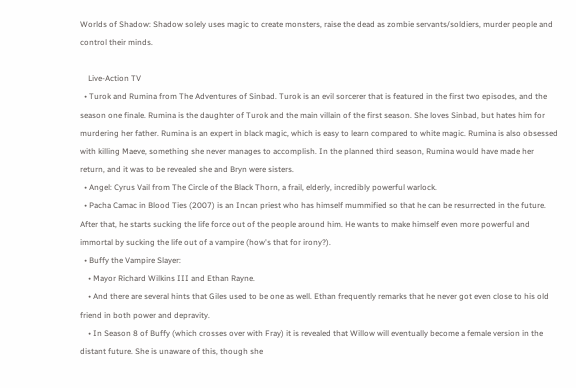Worlds of Shadow: Shadow solely uses magic to create monsters, raise the dead as zombie servants/soldiers, murder people and control their minds.

    Live-Action TV
  • Turok and Rumina from The Adventures of Sinbad. Turok is an evil sorcerer that is featured in the first two episodes, and the season one finale. Rumina is the daughter of Turok and the main villain of the first season. She loves Sinbad, but hates him for murdering her father. Rumina is an expert in black magic, which is easy to learn compared to white magic. Rumina is also obsessed with killing Maeve, something she never manages to accomplish. In the planned third season, Rumina would have made her return, and it was to be revealed she and Bryn were sisters.
  • Angel: Cyrus Vail from The Circle of the Black Thorn, a frail, elderly, incredibly powerful warlock.
  • Pacha Camac in Blood Ties (2007) is an Incan priest who has himself mummified so that he can be resurrected in the future. After that, he starts sucking the life force out of the people around him. He wants to make himself even more powerful and immortal by sucking the life out of a vampire (how's that for irony?).
  • Buffy the Vampire Slayer:
    • Mayor Richard Wilkins III and Ethan Rayne.
    • And there are several hints that Giles used to be one as well. Ethan frequently remarks that he never got even close to his old friend in both power and depravity.
    • In Season 8 of Buffy (which crosses over with Fray) it is revealed that Willow will eventually become a female version in the distant future. She is unaware of this, though she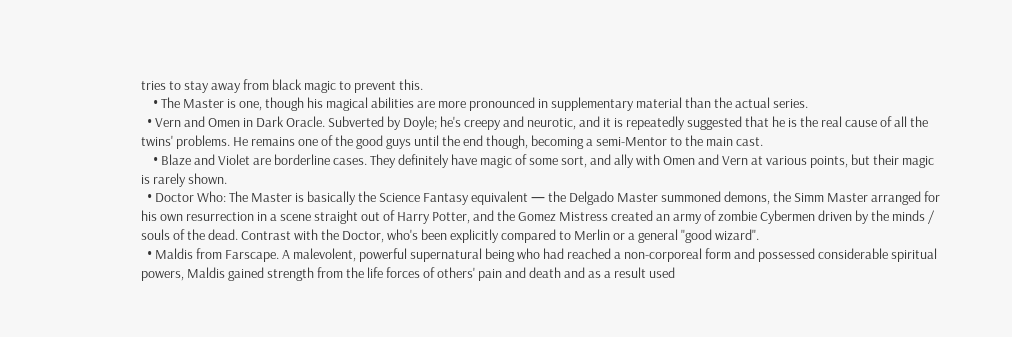tries to stay away from black magic to prevent this.
    • The Master is one, though his magical abilities are more pronounced in supplementary material than the actual series.
  • Vern and Omen in Dark Oracle. Subverted by Doyle; he's creepy and neurotic, and it is repeatedly suggested that he is the real cause of all the twins' problems. He remains one of the good guys until the end though, becoming a semi-Mentor to the main cast.
    • Blaze and Violet are borderline cases. They definitely have magic of some sort, and ally with Omen and Vern at various points, but their magic is rarely shown.
  • Doctor Who: The Master is basically the Science Fantasy equivalent — the Delgado Master summoned demons, the Simm Master arranged for his own resurrection in a scene straight out of Harry Potter, and the Gomez Mistress created an army of zombie Cybermen driven by the minds / souls of the dead. Contrast with the Doctor, who's been explicitly compared to Merlin or a general "good wizard".
  • Maldis from Farscape. A malevolent, powerful supernatural being who had reached a non-corporeal form and possessed considerable spiritual powers, Maldis gained strength from the life forces of others' pain and death and as a result used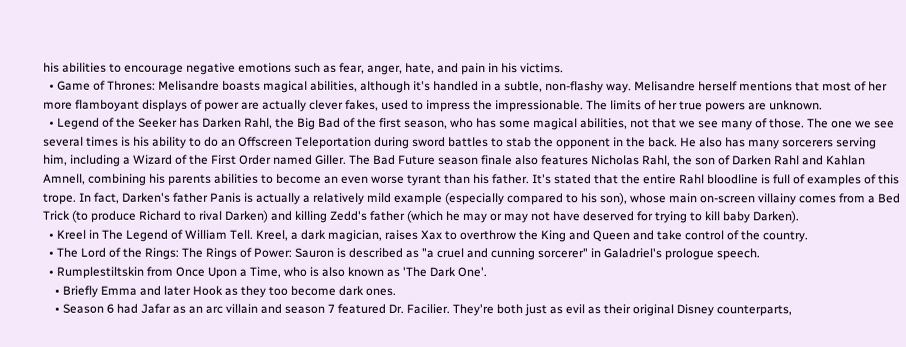his abilities to encourage negative emotions such as fear, anger, hate, and pain in his victims.
  • Game of Thrones: Melisandre boasts magical abilities, although it's handled in a subtle, non-flashy way. Melisandre herself mentions that most of her more flamboyant displays of power are actually clever fakes, used to impress the impressionable. The limits of her true powers are unknown.
  • Legend of the Seeker has Darken Rahl, the Big Bad of the first season, who has some magical abilities, not that we see many of those. The one we see several times is his ability to do an Offscreen Teleportation during sword battles to stab the opponent in the back. He also has many sorcerers serving him, including a Wizard of the First Order named Giller. The Bad Future season finale also features Nicholas Rahl, the son of Darken Rahl and Kahlan Amnell, combining his parents abilities to become an even worse tyrant than his father. It's stated that the entire Rahl bloodline is full of examples of this trope. In fact, Darken's father Panis is actually a relatively mild example (especially compared to his son), whose main on-screen villainy comes from a Bed Trick (to produce Richard to rival Darken) and killing Zedd's father (which he may or may not have deserved for trying to kill baby Darken).
  • Kreel in The Legend of William Tell. Kreel, a dark magician, raises Xax to overthrow the King and Queen and take control of the country.
  • The Lord of the Rings: The Rings of Power: Sauron is described as "a cruel and cunning sorcerer" in Galadriel's prologue speech.
  • Rumplestiltskin from Once Upon a Time, who is also known as 'The Dark One'.
    • Briefly Emma and later Hook as they too become dark ones.
    • Season 6 had Jafar as an arc villain and season 7 featured Dr. Facilier. They're both just as evil as their original Disney counterparts,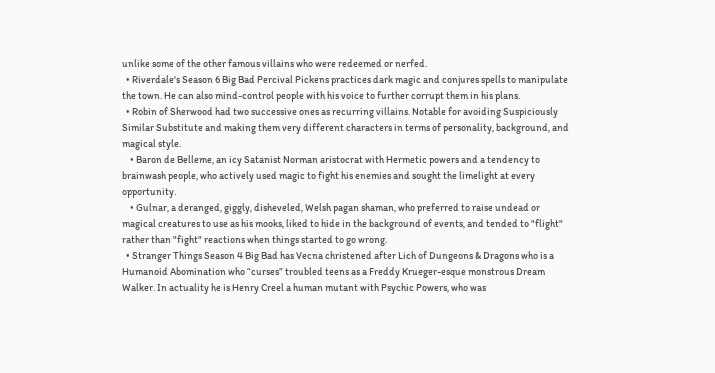unlike some of the other famous villains who were redeemed or nerfed.
  • Riverdale's Season 6 Big Bad Percival Pickens practices dark magic and conjures spells to manipulate the town. He can also mind-control people with his voice to further corrupt them in his plans.
  • Robin of Sherwood had two successive ones as recurring villains. Notable for avoiding Suspiciously Similar Substitute and making them very different characters in terms of personality, background, and magical style.
    • Baron de Belleme, an icy Satanist Norman aristocrat with Hermetic powers and a tendency to brainwash people, who actively used magic to fight his enemies and sought the limelight at every opportunity.
    • Gulnar, a deranged, giggly, disheveled, Welsh pagan shaman, who preferred to raise undead or magical creatures to use as his mooks, liked to hide in the background of events, and tended to "flight" rather than "fight" reactions when things started to go wrong.
  • Stranger Things Season 4 Big Bad has Vecna christened after Lich of Dungeons & Dragons who is a Humanoid Abomination who “curses” troubled teens as a Freddy Krueger-esque monstrous Dream Walker. In actuality he is Henry Creel a human mutant with Psychic Powers, who was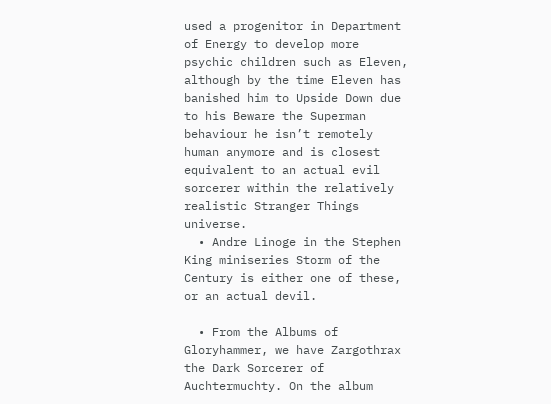used a progenitor in Department of Energy to develop more psychic children such as Eleven, although by the time Eleven has banished him to Upside Down due to his Beware the Superman behaviour he isn’t remotely human anymore and is closest equivalent to an actual evil sorcerer within the relatively realistic Stranger Things universe.
  • Andre Linoge in the Stephen King miniseries Storm of the Century is either one of these, or an actual devil.

  • From the Albums of Gloryhammer, we have Zargothrax the Dark Sorcerer of Auchtermuchty. On the album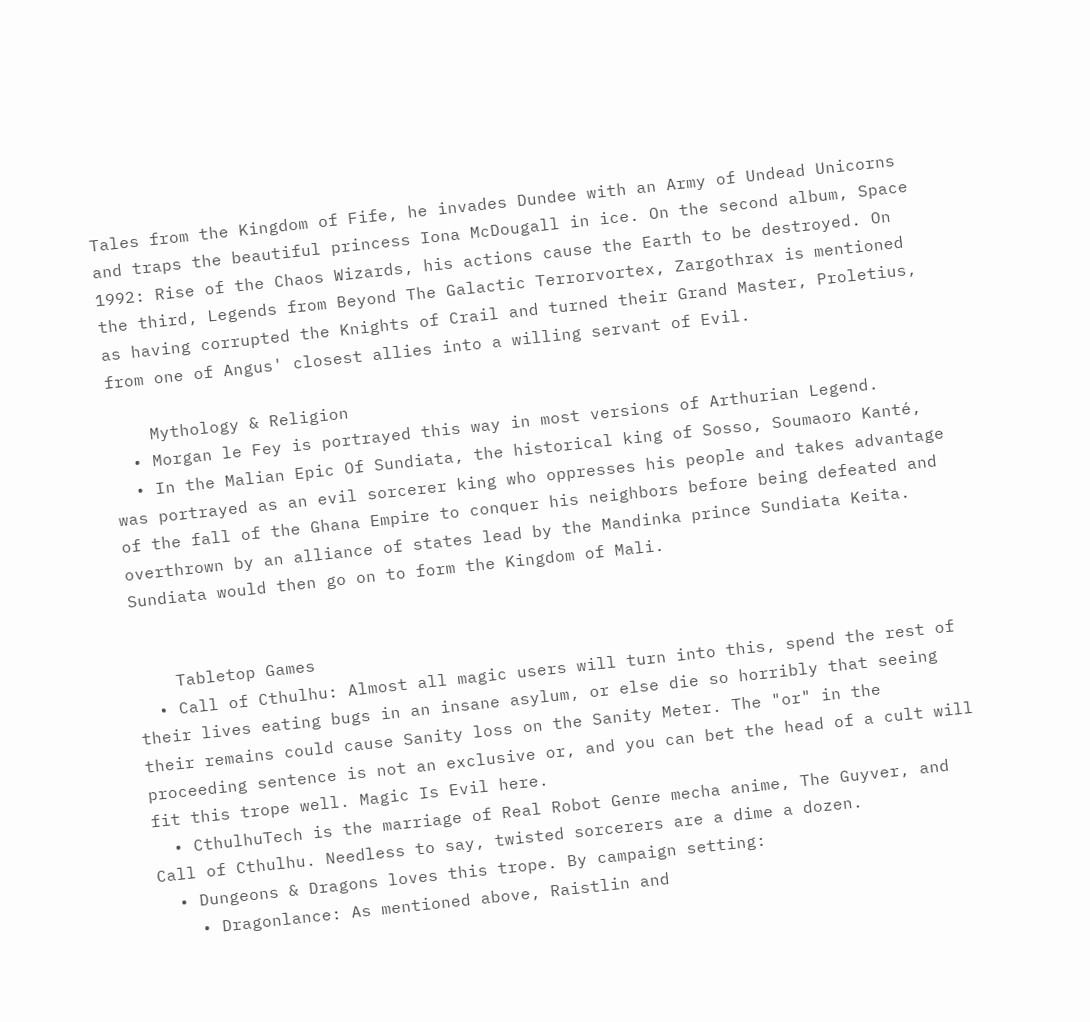Tales from the Kingdom of Fife, he invades Dundee with an Army of Undead Unicorns and traps the beautiful princess Iona McDougall in ice. On the second album, Space 1992: Rise of the Chaos Wizards, his actions cause the Earth to be destroyed. On the third, Legends from Beyond The Galactic Terrorvortex, Zargothrax is mentioned as having corrupted the Knights of Crail and turned their Grand Master, Proletius, from one of Angus' closest allies into a willing servant of Evil.

    Mythology & Religion
  • Morgan le Fey is portrayed this way in most versions of Arthurian Legend.
  • In the Malian Epic Of Sundiata, the historical king of Sosso, Soumaoro Kanté, was portrayed as an evil sorcerer king who oppresses his people and takes advantage of the fall of the Ghana Empire to conquer his neighbors before being defeated and overthrown by an alliance of states lead by the Mandinka prince Sundiata Keita. Sundiata would then go on to form the Kingdom of Mali.


    Tabletop Games
  • Call of Cthulhu: Almost all magic users will turn into this, spend the rest of their lives eating bugs in an insane asylum, or else die so horribly that seeing their remains could cause Sanity loss on the Sanity Meter. The "or" in the proceeding sentence is not an exclusive or, and you can bet the head of a cult will fit this trope well. Magic Is Evil here.
  • CthulhuTech is the marriage of Real Robot Genre mecha anime, The Guyver, and Call of Cthulhu. Needless to say, twisted sorcerers are a dime a dozen.
  • Dungeons & Dragons loves this trope. By campaign setting:
    • Dragonlance: As mentioned above, Raistlin and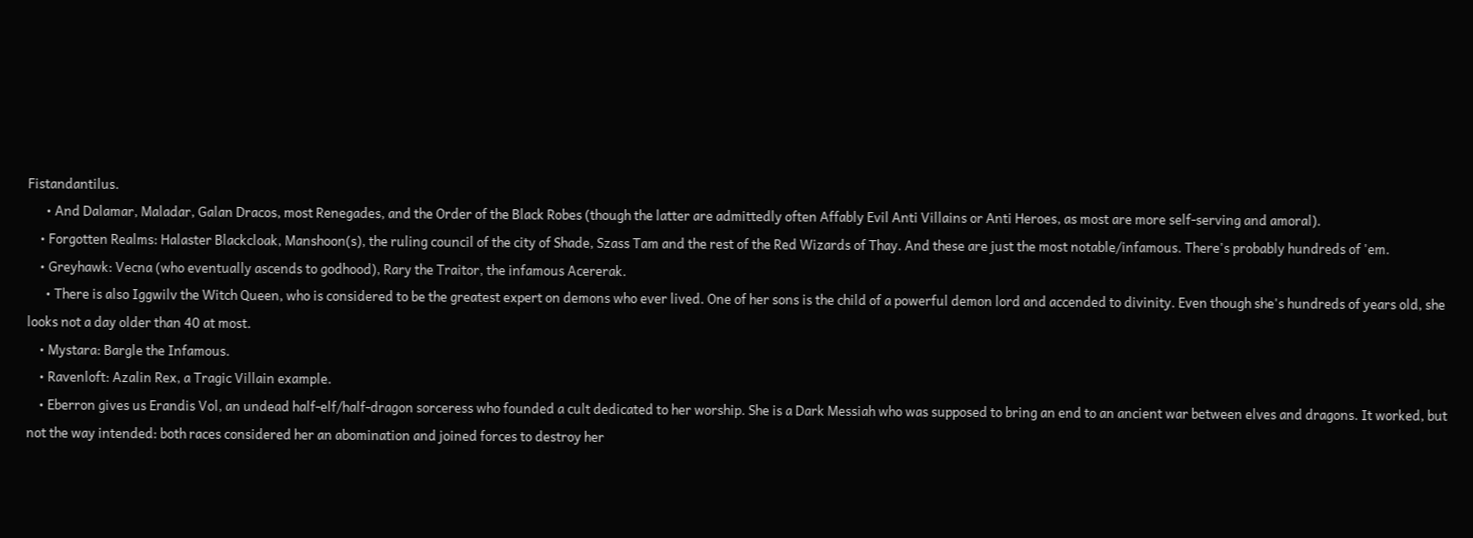Fistandantilus.
      • And Dalamar, Maladar, Galan Dracos, most Renegades, and the Order of the Black Robes (though the latter are admittedly often Affably Evil Anti Villains or Anti Heroes, as most are more self-serving and amoral).
    • Forgotten Realms: Halaster Blackcloak, Manshoon(s), the ruling council of the city of Shade, Szass Tam and the rest of the Red Wizards of Thay. And these are just the most notable/infamous. There's probably hundreds of 'em.
    • Greyhawk: Vecna (who eventually ascends to godhood), Rary the Traitor, the infamous Acererak.
      • There is also Iggwilv the Witch Queen, who is considered to be the greatest expert on demons who ever lived. One of her sons is the child of a powerful demon lord and accended to divinity. Even though she's hundreds of years old, she looks not a day older than 40 at most.
    • Mystara: Bargle the Infamous.
    • Ravenloft: Azalin Rex, a Tragic Villain example.
    • Eberron gives us Erandis Vol, an undead half-elf/half-dragon sorceress who founded a cult dedicated to her worship. She is a Dark Messiah who was supposed to bring an end to an ancient war between elves and dragons. It worked, but not the way intended: both races considered her an abomination and joined forces to destroy her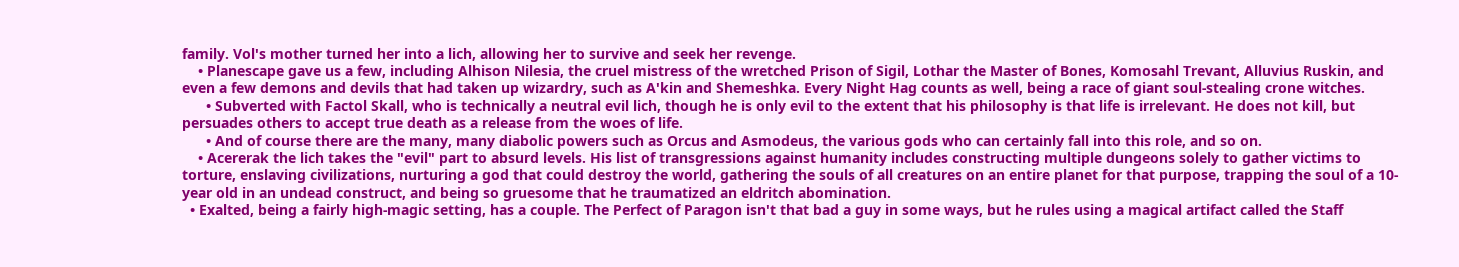family. Vol's mother turned her into a lich, allowing her to survive and seek her revenge.
    • Planescape gave us a few, including Alhison Nilesia, the cruel mistress of the wretched Prison of Sigil, Lothar the Master of Bones, Komosahl Trevant, Alluvius Ruskin, and even a few demons and devils that had taken up wizardry, such as A'kin and Shemeshka. Every Night Hag counts as well, being a race of giant soul-stealing crone witches.
      • Subverted with Factol Skall, who is technically a neutral evil lich, though he is only evil to the extent that his philosophy is that life is irrelevant. He does not kill, but persuades others to accept true death as a release from the woes of life.
      • And of course there are the many, many diabolic powers such as Orcus and Asmodeus, the various gods who can certainly fall into this role, and so on.
    • Acererak the lich takes the "evil" part to absurd levels. His list of transgressions against humanity includes constructing multiple dungeons solely to gather victims to torture, enslaving civilizations, nurturing a god that could destroy the world, gathering the souls of all creatures on an entire planet for that purpose, trapping the soul of a 10-year old in an undead construct, and being so gruesome that he traumatized an eldritch abomination.
  • Exalted, being a fairly high-magic setting, has a couple. The Perfect of Paragon isn't that bad a guy in some ways, but he rules using a magical artifact called the Staff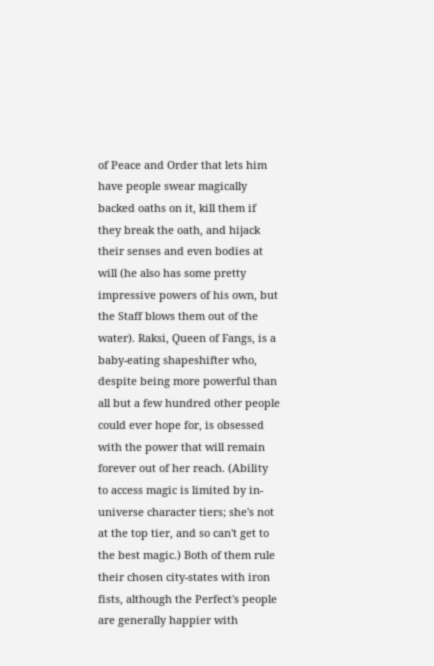of Peace and Order that lets him have people swear magically backed oaths on it, kill them if they break the oath, and hijack their senses and even bodies at will (he also has some pretty impressive powers of his own, but the Staff blows them out of the water). Raksi, Queen of Fangs, is a baby-eating shapeshifter who, despite being more powerful than all but a few hundred other people could ever hope for, is obsessed with the power that will remain forever out of her reach. (Ability to access magic is limited by in-universe character tiers; she's not at the top tier, and so can't get to the best magic.) Both of them rule their chosen city-states with iron fists, although the Perfect's people are generally happier with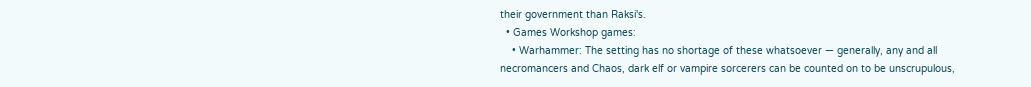their government than Raksi's.
  • Games Workshop games:
    • Warhammer: The setting has no shortage of these whatsoever — generally, any and all necromancers and Chaos, dark elf or vampire sorcerers can be counted on to be unscrupulous,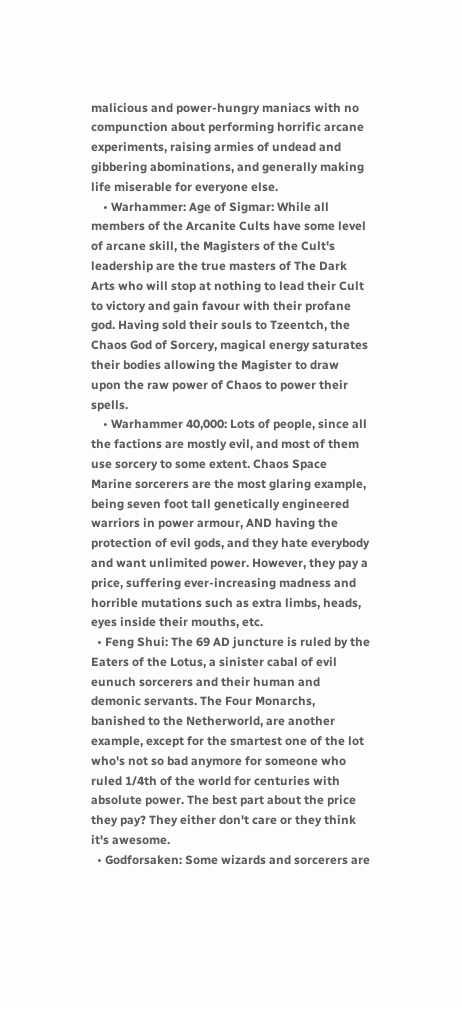malicious and power-hungry maniacs with no compunction about performing horrific arcane experiments, raising armies of undead and gibbering abominations, and generally making life miserable for everyone else.
    • Warhammer: Age of Sigmar: While all members of the Arcanite Cults have some level of arcane skill, the Magisters of the Cult's leadership are the true masters of The Dark Arts who will stop at nothing to lead their Cult to victory and gain favour with their profane god. Having sold their souls to Tzeentch, the Chaos God of Sorcery, magical energy saturates their bodies allowing the Magister to draw upon the raw power of Chaos to power their spells.
    • Warhammer 40,000: Lots of people, since all the factions are mostly evil, and most of them use sorcery to some extent. Chaos Space Marine sorcerers are the most glaring example, being seven foot tall genetically engineered warriors in power armour, AND having the protection of evil gods, and they hate everybody and want unlimited power. However, they pay a price, suffering ever-increasing madness and horrible mutations such as extra limbs, heads, eyes inside their mouths, etc.
  • Feng Shui: The 69 AD juncture is ruled by the Eaters of the Lotus, a sinister cabal of evil eunuch sorcerers and their human and demonic servants. The Four Monarchs, banished to the Netherworld, are another example, except for the smartest one of the lot who's not so bad anymore for someone who ruled 1/4th of the world for centuries with absolute power. The best part about the price they pay? They either don't care or they think it's awesome.
  • Godforsaken: Some wizards and sorcerers are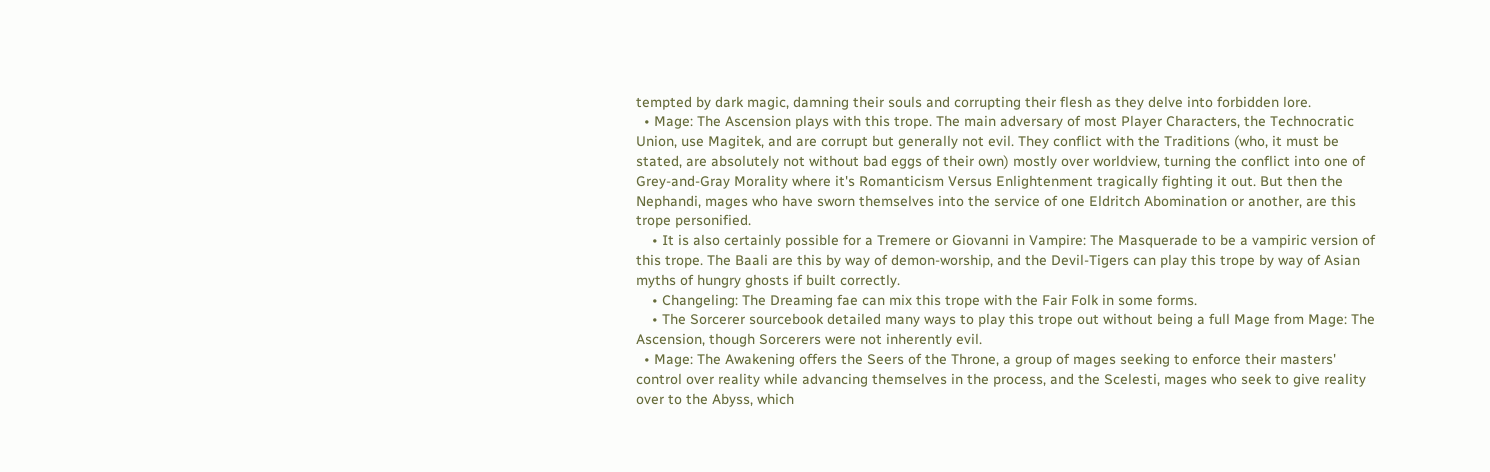tempted by dark magic, damning their souls and corrupting their flesh as they delve into forbidden lore.
  • Mage: The Ascension plays with this trope. The main adversary of most Player Characters, the Technocratic Union, use Magitek, and are corrupt but generally not evil. They conflict with the Traditions (who, it must be stated, are absolutely not without bad eggs of their own) mostly over worldview, turning the conflict into one of Grey-and-Gray Morality where it's Romanticism Versus Enlightenment tragically fighting it out. But then the Nephandi, mages who have sworn themselves into the service of one Eldritch Abomination or another, are this trope personified.
    • It is also certainly possible for a Tremere or Giovanni in Vampire: The Masquerade to be a vampiric version of this trope. The Baali are this by way of demon-worship, and the Devil-Tigers can play this trope by way of Asian myths of hungry ghosts if built correctly.
    • Changeling: The Dreaming fae can mix this trope with the Fair Folk in some forms.
    • The Sorcerer sourcebook detailed many ways to play this trope out without being a full Mage from Mage: The Ascension, though Sorcerers were not inherently evil.
  • Mage: The Awakening offers the Seers of the Throne, a group of mages seeking to enforce their masters' control over reality while advancing themselves in the process, and the Scelesti, mages who seek to give reality over to the Abyss, which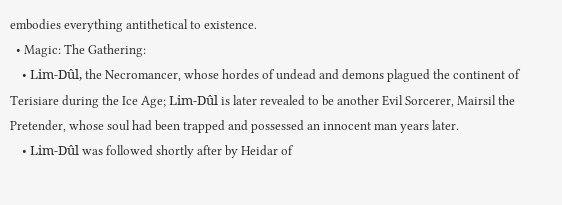embodies everything antithetical to existence.
  • Magic: The Gathering:
    • Lim-Dûl, the Necromancer, whose hordes of undead and demons plagued the continent of Terisiare during the Ice Age; Lim-Dûl is later revealed to be another Evil Sorcerer, Mairsil the Pretender, whose soul had been trapped and possessed an innocent man years later.
    • Lim-Dûl was followed shortly after by Heidar of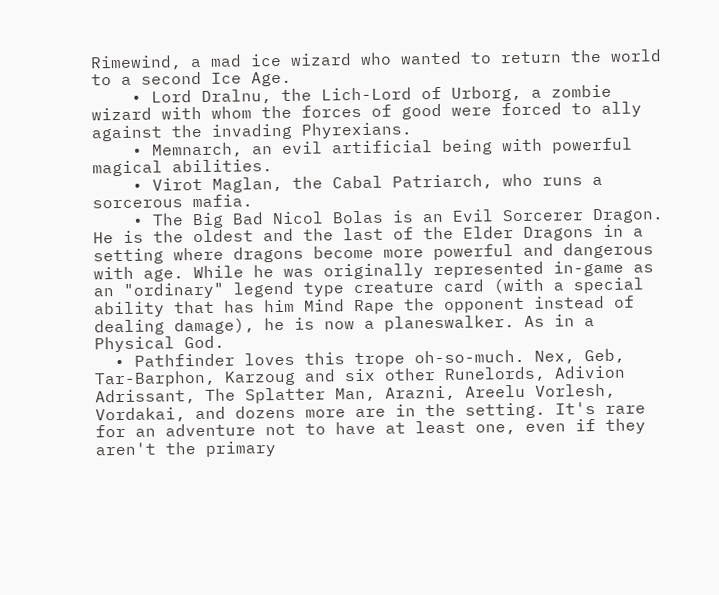Rimewind, a mad ice wizard who wanted to return the world to a second Ice Age.
    • Lord Dralnu, the Lich-Lord of Urborg, a zombie wizard with whom the forces of good were forced to ally against the invading Phyrexians.
    • Memnarch, an evil artificial being with powerful magical abilities.
    • Virot Maglan, the Cabal Patriarch, who runs a sorcerous mafia.
    • The Big Bad Nicol Bolas is an Evil Sorcerer Dragon. He is the oldest and the last of the Elder Dragons in a setting where dragons become more powerful and dangerous with age. While he was originally represented in-game as an "ordinary" legend type creature card (with a special ability that has him Mind Rape the opponent instead of dealing damage), he is now a planeswalker. As in a Physical God.
  • Pathfinder loves this trope oh-so-much. Nex, Geb, Tar-Barphon, Karzoug and six other Runelords, Adivion Adrissant, The Splatter Man, Arazni, Areelu Vorlesh, Vordakai, and dozens more are in the setting. It's rare for an adventure not to have at least one, even if they aren't the primary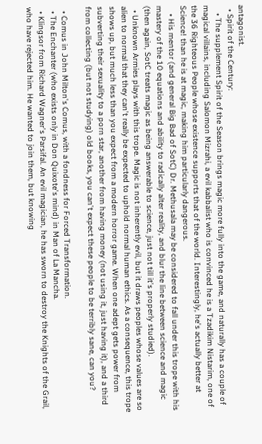antagonist.
  • Spirit of the Century:
    • The supplement Spirit of the Season brings magic more fully into the game, and naturally has a couple of magical villains, including Salomon Mizrahi, a evil kabbalist who is convinced he is a Tzadikim Nistarim, one of the 36 Righteous People whose existence supports that of the world. Interestingly, he's actually better at Science! than he is at magic, making him particularly dangerous.
    • His mentor (and general Big Bad of SotC) Dr. Methusala may be considered to fall under this trope with his mastery of the 10 equations and ability to radically alter reality, and blur the line between science and magic (then again, SotC treats magic as being answerable to science, just not till it's properly studied).
  • Unknown Armies plays with this trope. Magic is not inherently evil, but it draws peoples whose values are so alien to normal that they can't really be expected to uphold normal human ethics. As a consequence, this trope shows up, but much less than you expect from a modern horror game. When one adept gets power from subverting their sexuality to a porn star, another from having money (not using it, just having it), and a third from collecting (but not studying) old books, you can't expect these people to be terribly sane, can you?

  • Comus in John Milton's Comus, with a fondness for Forced Transformation.
  • The Enchanter (who exists only in Don Quixote's mind) in Man of La Mancha.
  • Klingsor from Richard Wagner's Parsifal. An evil magician, he has sworn to destroy the Knights of the Grail, who have rejected him. He wanted to join them, but knowing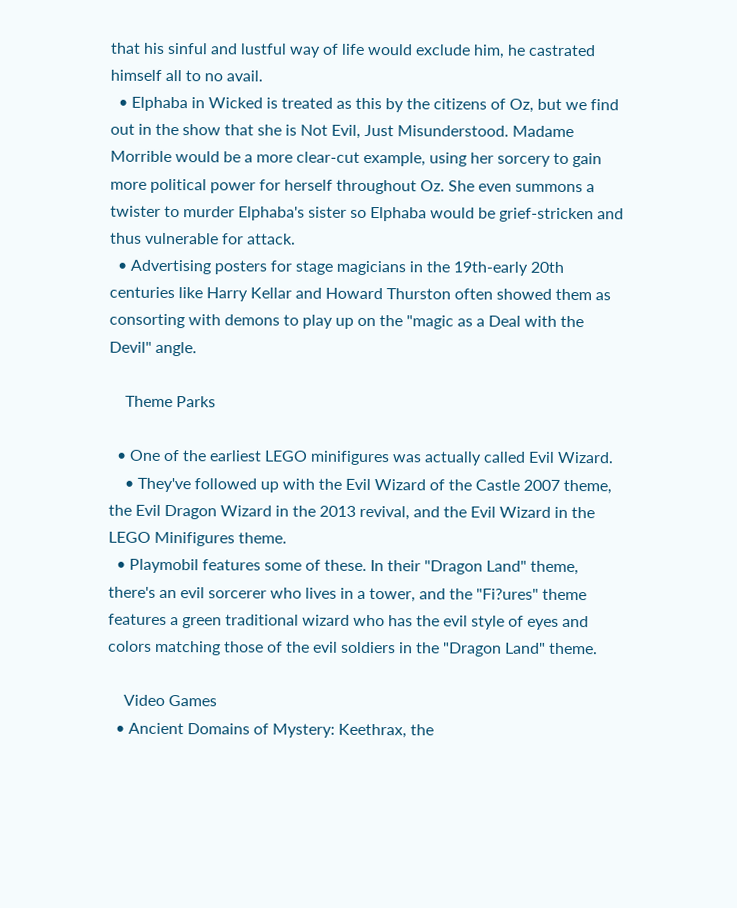that his sinful and lustful way of life would exclude him, he castrated himself all to no avail.
  • Elphaba in Wicked is treated as this by the citizens of Oz, but we find out in the show that she is Not Evil, Just Misunderstood. Madame Morrible would be a more clear-cut example, using her sorcery to gain more political power for herself throughout Oz. She even summons a twister to murder Elphaba's sister so Elphaba would be grief-stricken and thus vulnerable for attack.
  • Advertising posters for stage magicians in the 19th-early 20th centuries like Harry Kellar and Howard Thurston often showed them as consorting with demons to play up on the "magic as a Deal with the Devil" angle.

    Theme Parks

  • One of the earliest LEGO minifigures was actually called Evil Wizard.
    • They've followed up with the Evil Wizard of the Castle 2007 theme, the Evil Dragon Wizard in the 2013 revival, and the Evil Wizard in the LEGO Minifigures theme.
  • Playmobil features some of these. In their "Dragon Land" theme, there's an evil sorcerer who lives in a tower, and the "Fi?ures" theme features a green traditional wizard who has the evil style of eyes and colors matching those of the evil soldiers in the "Dragon Land" theme.

    Video Games
  • Ancient Domains of Mystery: Keethrax, the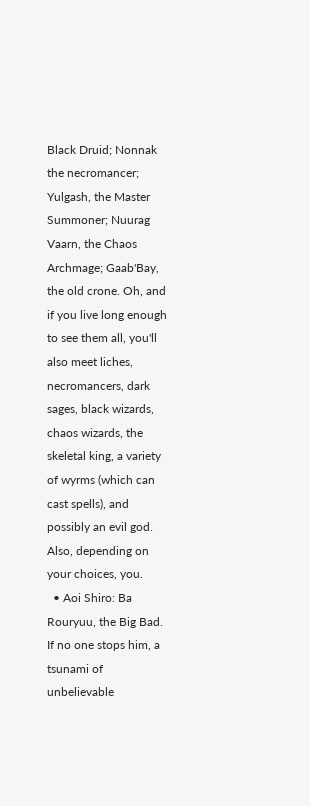Black Druid; Nonnak the necromancer; Yulgash, the Master Summoner; Nuurag Vaarn, the Chaos Archmage; Gaab'Bay, the old crone. Oh, and if you live long enough to see them all, you'll also meet liches, necromancers, dark sages, black wizards, chaos wizards, the skeletal king, a variety of wyrms (which can cast spells), and possibly an evil god. Also, depending on your choices, you.
  • Aoi Shiro: Ba Rouryuu, the Big Bad. If no one stops him, a tsunami of unbelievable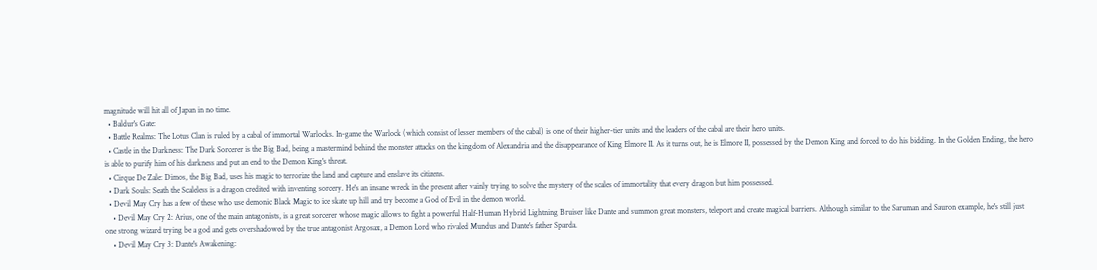magnitude will hit all of Japan in no time.
  • Baldur's Gate:
  • Battle Realms: The Lotus Clan is ruled by a cabal of immortal Warlocks. In-game the Warlock (which consist of lesser members of the cabal) is one of their higher-tier units and the leaders of the cabal are their hero units.
  • Castle in the Darkness: The Dark Sorcerer is the Big Bad, being a mastermind behind the monster attacks on the kingdom of Alexandria and the disappearance of King Elmore II. As it turns out, he is Elmore II, possessed by the Demon King and forced to do his bidding. In the Golden Ending, the hero is able to purify him of his darkness and put an end to the Demon King's threat.
  • Cirque De Zale: Dimos, the Big Bad, uses his magic to terrorize the land and capture and enslave its citizens.
  • Dark Souls: Seath the Scaleless is a dragon credited with inventing sorcery. He's an insane wreck in the present after vainly trying to solve the mystery of the scales of immortality that every dragon but him possessed.
  • Devil May Cry has a few of these who use demonic Black Magic to ice skate up hill and try become a God of Evil in the demon world.
    • Devil May Cry 2: Arius, one of the main antagonists, is a great sorcerer whose magic allows to fight a powerful Half-Human Hybrid Lightning Bruiser like Dante and summon great monsters, teleport and create magical barriers. Although similar to the Saruman and Sauron example, he's still just one strong wizard trying be a god and gets overshadowed by the true antagonist Argosax, a Demon Lord who rivaled Mundus and Dante's father Sparda.
    • Devil May Cry 3: Dante's Awakening: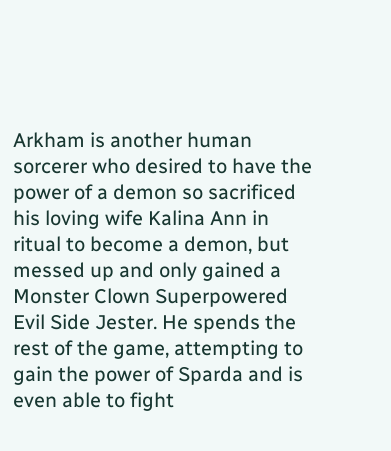Arkham is another human sorcerer who desired to have the power of a demon so sacrificed his loving wife Kalina Ann in ritual to become a demon, but messed up and only gained a Monster Clown Superpowered Evil Side Jester. He spends the rest of the game, attempting to gain the power of Sparda and is even able to fight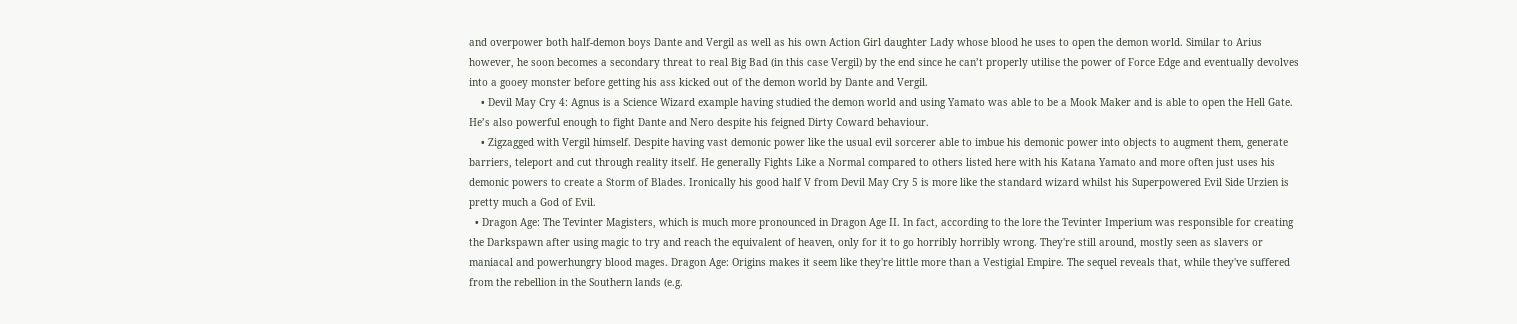and overpower both half-demon boys Dante and Vergil as well as his own Action Girl daughter Lady whose blood he uses to open the demon world. Similar to Arius however, he soon becomes a secondary threat to real Big Bad (in this case Vergil) by the end since he can’t properly utilise the power of Force Edge and eventually devolves into a gooey monster before getting his ass kicked out of the demon world by Dante and Vergil.
    • Devil May Cry 4: Agnus is a Science Wizard example having studied the demon world and using Yamato was able to be a Mook Maker and is able to open the Hell Gate. He’s also powerful enough to fight Dante and Nero despite his feigned Dirty Coward behaviour.
    • Zigzagged with Vergil himself. Despite having vast demonic power like the usual evil sorcerer able to imbue his demonic power into objects to augment them, generate barriers, teleport and cut through reality itself. He generally Fights Like a Normal compared to others listed here with his Katana Yamato and more often just uses his demonic powers to create a Storm of Blades. Ironically his good half V from Devil May Cry 5 is more like the standard wizard whilst his Superpowered Evil Side Urzien is pretty much a God of Evil.
  • Dragon Age: The Tevinter Magisters, which is much more pronounced in Dragon Age II. In fact, according to the lore the Tevinter Imperium was responsible for creating the Darkspawn after using magic to try and reach the equivalent of heaven, only for it to go horribly horribly wrong. They're still around, mostly seen as slavers or maniacal and powerhungry blood mages. Dragon Age: Origins makes it seem like they're little more than a Vestigial Empire. The sequel reveals that, while they've suffered from the rebellion in the Southern lands (e.g.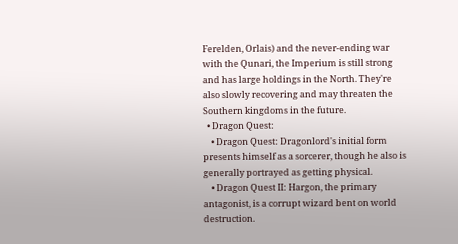Ferelden, Orlais) and the never-ending war with the Qunari, the Imperium is still strong and has large holdings in the North. They're also slowly recovering and may threaten the Southern kingdoms in the future.
  • Dragon Quest:
    • Dragon Quest: Dragonlord's initial form presents himself as a sorcerer, though he also is generally portrayed as getting physical.
    • Dragon Quest II: Hargon, the primary antagonist, is a corrupt wizard bent on world destruction.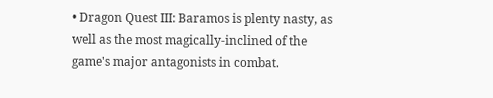• Dragon Quest III: Baramos is plenty nasty, as well as the most magically-inclined of the game's major antagonists in combat.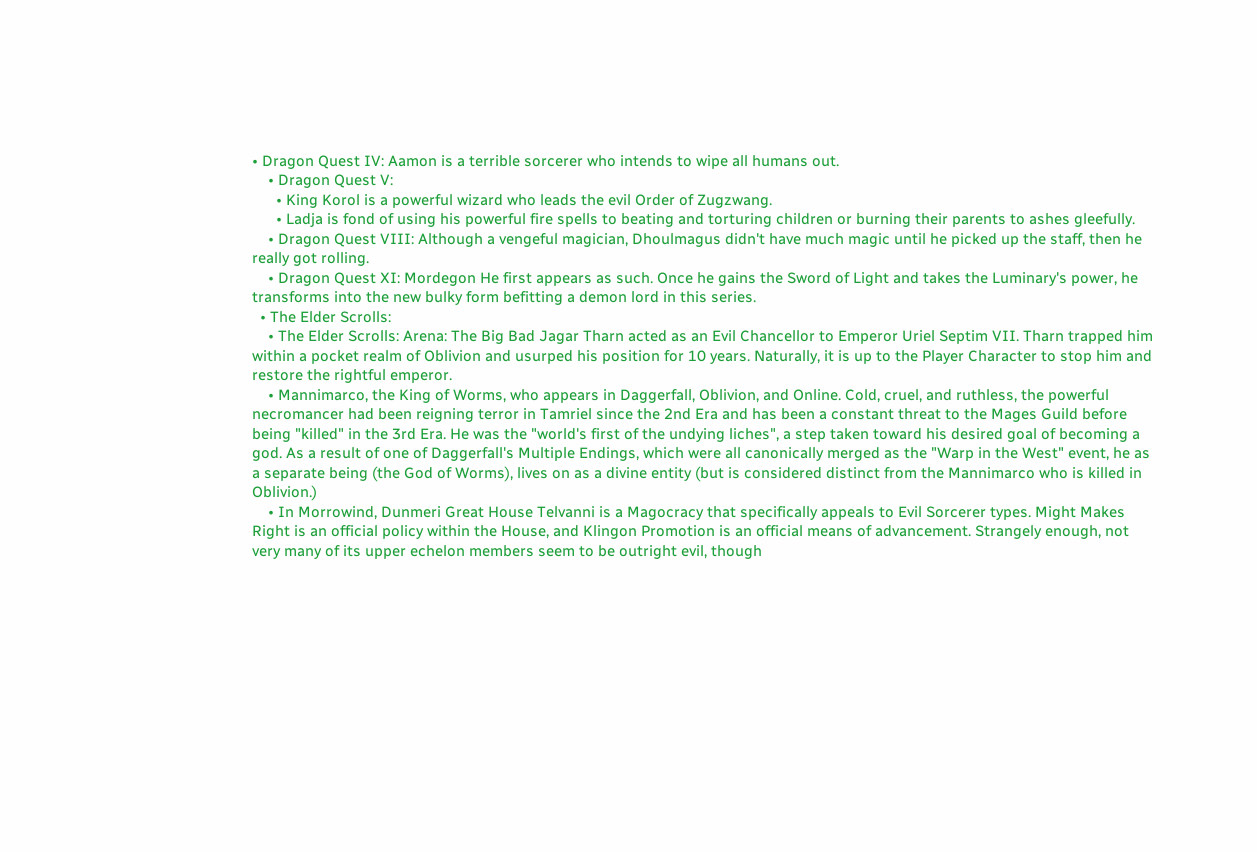• Dragon Quest IV: Aamon is a terrible sorcerer who intends to wipe all humans out.
    • Dragon Quest V:
      • King Korol is a powerful wizard who leads the evil Order of Zugzwang.
      • Ladja is fond of using his powerful fire spells to beating and torturing children or burning their parents to ashes gleefully.
    • Dragon Quest VIII: Although a vengeful magician, Dhoulmagus didn't have much magic until he picked up the staff, then he really got rolling.
    • Dragon Quest XI: Mordegon He first appears as such. Once he gains the Sword of Light and takes the Luminary's power, he transforms into the new bulky form befitting a demon lord in this series.
  • The Elder Scrolls:
    • The Elder Scrolls: Arena: The Big Bad Jagar Tharn acted as an Evil Chancellor to Emperor Uriel Septim VII. Tharn trapped him within a pocket realm of Oblivion and usurped his position for 10 years. Naturally, it is up to the Player Character to stop him and restore the rightful emperor.
    • Mannimarco, the King of Worms, who appears in Daggerfall, Oblivion, and Online. Cold, cruel, and ruthless, the powerful necromancer had been reigning terror in Tamriel since the 2nd Era and has been a constant threat to the Mages Guild before being "killed" in the 3rd Era. He was the "world's first of the undying liches", a step taken toward his desired goal of becoming a god. As a result of one of Daggerfall's Multiple Endings, which were all canonically merged as the "Warp in the West" event, he as a separate being (the God of Worms), lives on as a divine entity (but is considered distinct from the Mannimarco who is killed in Oblivion.)
    • In Morrowind, Dunmeri Great House Telvanni is a Magocracy that specifically appeals to Evil Sorcerer types. Might Makes Right is an official policy within the House, and Klingon Promotion is an official means of advancement. Strangely enough, not very many of its upper echelon members seem to be outright evil, though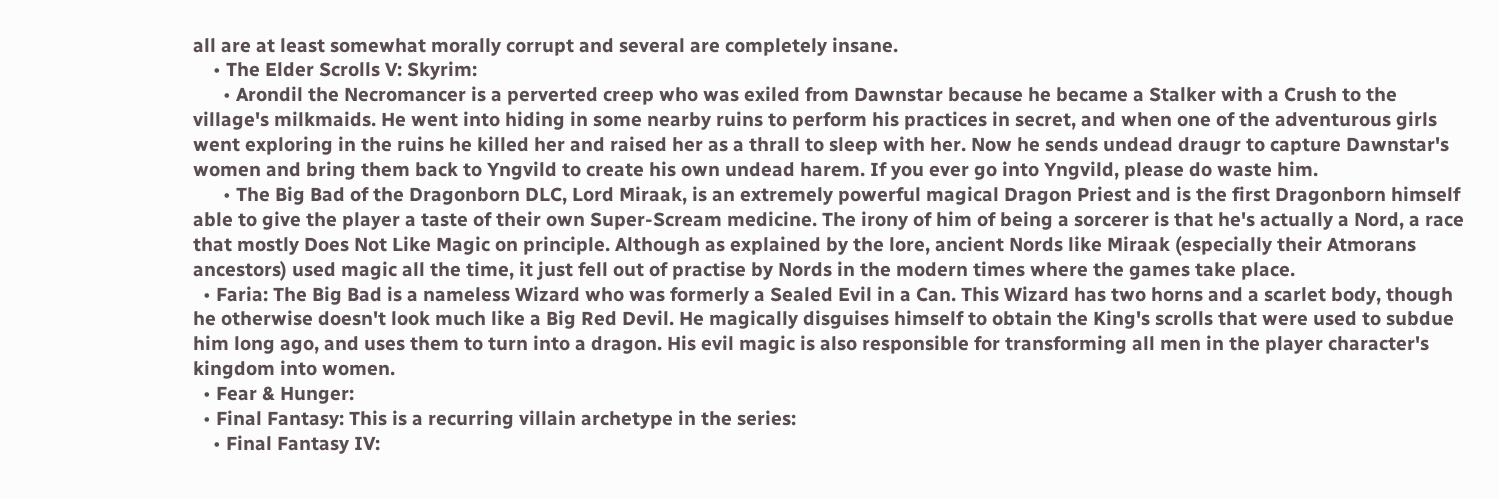all are at least somewhat morally corrupt and several are completely insane.
    • The Elder Scrolls V: Skyrim:
      • Arondil the Necromancer is a perverted creep who was exiled from Dawnstar because he became a Stalker with a Crush to the village's milkmaids. He went into hiding in some nearby ruins to perform his practices in secret, and when one of the adventurous girls went exploring in the ruins he killed her and raised her as a thrall to sleep with her. Now he sends undead draugr to capture Dawnstar's women and bring them back to Yngvild to create his own undead harem. If you ever go into Yngvild, please do waste him.
      • The Big Bad of the Dragonborn DLC, Lord Miraak, is an extremely powerful magical Dragon Priest and is the first Dragonborn himself able to give the player a taste of their own Super-Scream medicine. The irony of him of being a sorcerer is that he's actually a Nord, a race that mostly Does Not Like Magic on principle. Although as explained by the lore, ancient Nords like Miraak (especially their Atmorans ancestors) used magic all the time, it just fell out of practise by Nords in the modern times where the games take place.
  • Faria: The Big Bad is a nameless Wizard who was formerly a Sealed Evil in a Can. This Wizard has two horns and a scarlet body, though he otherwise doesn't look much like a Big Red Devil. He magically disguises himself to obtain the King's scrolls that were used to subdue him long ago, and uses them to turn into a dragon. His evil magic is also responsible for transforming all men in the player character's kingdom into women.
  • Fear & Hunger:
  • Final Fantasy: This is a recurring villain archetype in the series:
    • Final Fantasy IV: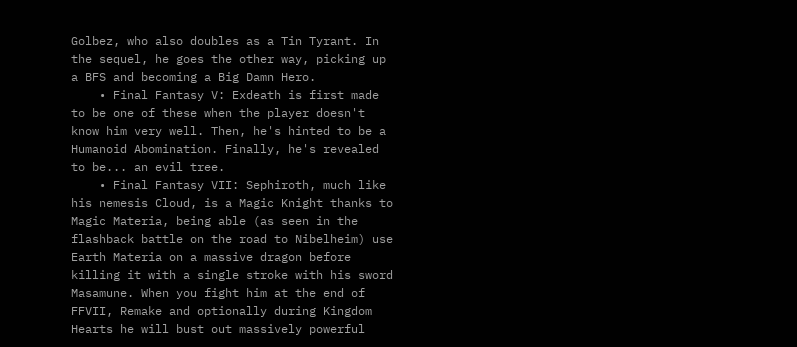Golbez, who also doubles as a Tin Tyrant. In the sequel, he goes the other way, picking up a BFS and becoming a Big Damn Hero.
    • Final Fantasy V: Exdeath is first made to be one of these when the player doesn't know him very well. Then, he's hinted to be a Humanoid Abomination. Finally, he's revealed to be... an evil tree.
    • Final Fantasy VII: Sephiroth, much like his nemesis Cloud, is a Magic Knight thanks to Magic Materia, being able (as seen in the flashback battle on the road to Nibelheim) use Earth Materia on a massive dragon before killing it with a single stroke with his sword Masamune. When you fight him at the end of FFVII, Remake and optionally during Kingdom Hearts he will bust out massively powerful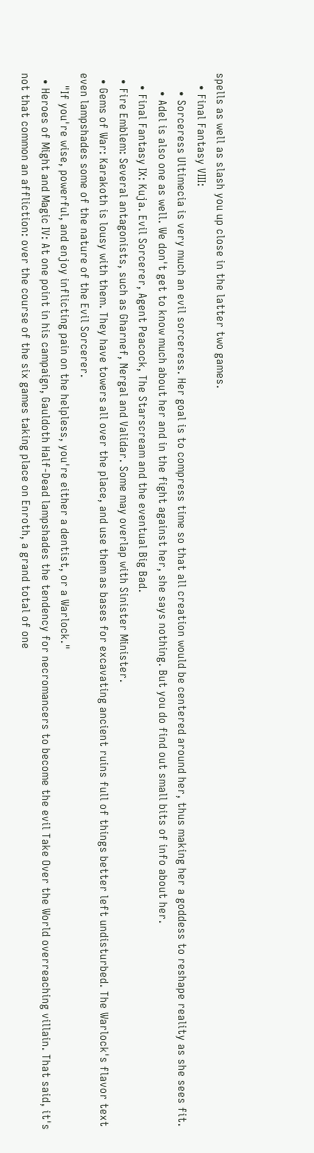spells as well as slash you up close in the latter two games.
    • Final Fantasy VIII:
      • Sorceress Ultimecia is very much an evil sorceress. Her goal is to compress time so that all creation would be centered around her, thus making her a goddess to reshape reality as she sees fit.
      • Adel is also one as well. We don't get to know much about her and in the fight against her, she says nothing. But you do find out small bits of info about her.
    • Final Fantasy IX: Kuja. Evil Sorcerer, Agent Peacock, The Starscream and the eventual Big Bad.
  • Fire Emblem: Several antagonists, such as Gharnef, Nergal and Validar. Some may overlap with Sinister Minister.
  • Gems of War: Karakoth is lousy with them. They have towers all over the place, and use them as bases for excavating ancient ruins full of things better left undisturbed. The Warlock's flavor text even lampshades some of the nature of the Evil Sorcerer.
    "If you're wise, powerful, and enjoy inflicting pain on the helpless, you're either a dentist, or a Warlock."
  • Heroes of Might and Magic IV: At one point in his campaign, Gauldoth Half-Dead lampshades the tendency for necromancers to become the evil Take Over the World overreaching villain. That said, it's not that common an affliction: over the course of the six games taking place on Enroth, a grand total of one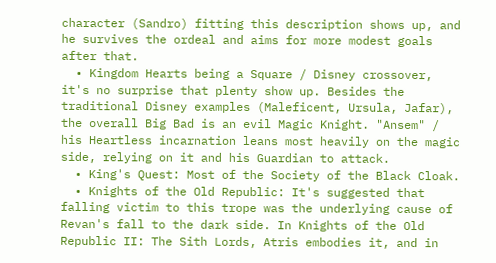character (Sandro) fitting this description shows up, and he survives the ordeal and aims for more modest goals after that.
  • Kingdom Hearts being a Square / Disney crossover, it's no surprise that plenty show up. Besides the traditional Disney examples (Maleficent, Ursula, Jafar), the overall Big Bad is an evil Magic Knight. "Ansem" / his Heartless incarnation leans most heavily on the magic side, relying on it and his Guardian to attack.
  • King's Quest: Most of the Society of the Black Cloak.
  • Knights of the Old Republic: It's suggested that falling victim to this trope was the underlying cause of Revan's fall to the dark side. In Knights of the Old Republic II: The Sith Lords, Atris embodies it, and in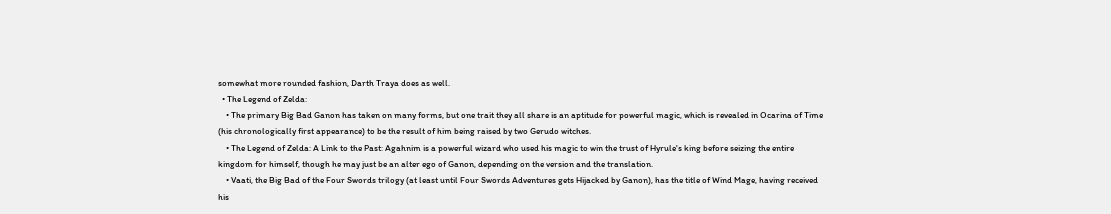somewhat more rounded fashion, Darth Traya does as well.
  • The Legend of Zelda:
    • The primary Big Bad Ganon has taken on many forms, but one trait they all share is an aptitude for powerful magic, which is revealed in Ocarina of Time (his chronologically first appearance) to be the result of him being raised by two Gerudo witches.
    • The Legend of Zelda: A Link to the Past: Agahnim is a powerful wizard who used his magic to win the trust of Hyrule's king before seizing the entire kingdom for himself, though he may just be an alter ego of Ganon, depending on the version and the translation.
    • Vaati, the Big Bad of the Four Swords trilogy (at least until Four Swords Adventures gets Hijacked by Ganon), has the title of Wind Mage, having received his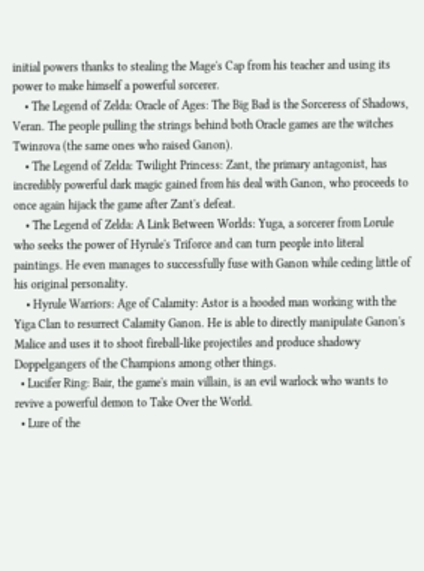initial powers thanks to stealing the Mage's Cap from his teacher and using its power to make himself a powerful sorcerer.
    • The Legend of Zelda: Oracle of Ages: The Big Bad is the Sorceress of Shadows, Veran. The people pulling the strings behind both Oracle games are the witches Twinrova (the same ones who raised Ganon).
    • The Legend of Zelda: Twilight Princess: Zant, the primary antagonist, has incredibly powerful dark magic gained from his deal with Ganon, who proceeds to once again hijack the game after Zant's defeat.
    • The Legend of Zelda: A Link Between Worlds: Yuga, a sorcerer from Lorule who seeks the power of Hyrule's Triforce and can turn people into literal paintings. He even manages to successfully fuse with Ganon while ceding little of his original personality.
    • Hyrule Warriors: Age of Calamity: Astor is a hooded man working with the Yiga Clan to resurrect Calamity Ganon. He is able to directly manipulate Ganon's Malice and uses it to shoot fireball-like projectiles and produce shadowy Doppelgangers of the Champions among other things.
  • Lucifer Ring: Bair, the game's main villain, is an evil warlock who wants to revive a powerful demon to Take Over the World.
  • Lure of the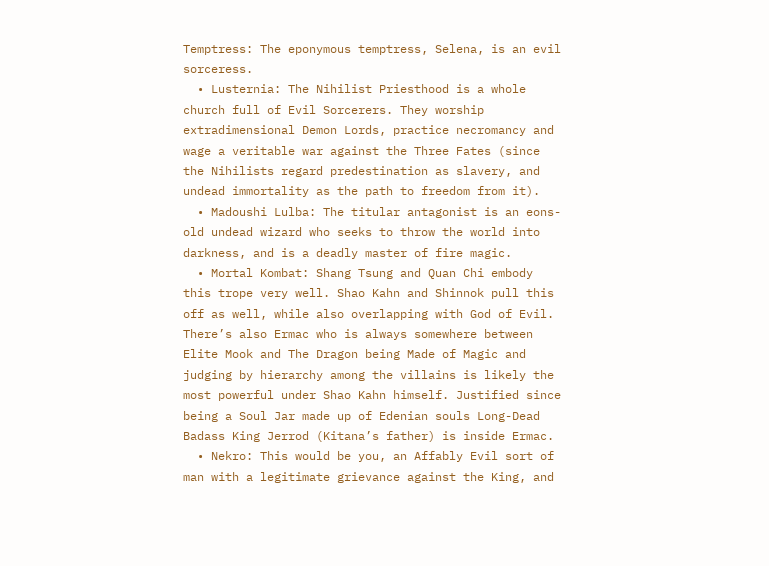Temptress: The eponymous temptress, Selena, is an evil sorceress.
  • Lusternia: The Nihilist Priesthood is a whole church full of Evil Sorcerers. They worship extradimensional Demon Lords, practice necromancy and wage a veritable war against the Three Fates (since the Nihilists regard predestination as slavery, and undead immortality as the path to freedom from it).
  • Madoushi Lulba: The titular antagonist is an eons-old undead wizard who seeks to throw the world into darkness, and is a deadly master of fire magic.
  • Mortal Kombat: Shang Tsung and Quan Chi embody this trope very well. Shao Kahn and Shinnok pull this off as well, while also overlapping with God of Evil. There’s also Ermac who is always somewhere between Elite Mook and The Dragon being Made of Magic and judging by hierarchy among the villains is likely the most powerful under Shao Kahn himself. Justified since being a Soul Jar made up of Edenian souls Long-Dead Badass King Jerrod (Kitana’s father) is inside Ermac.
  • Nekro: This would be you, an Affably Evil sort of man with a legitimate grievance against the King, and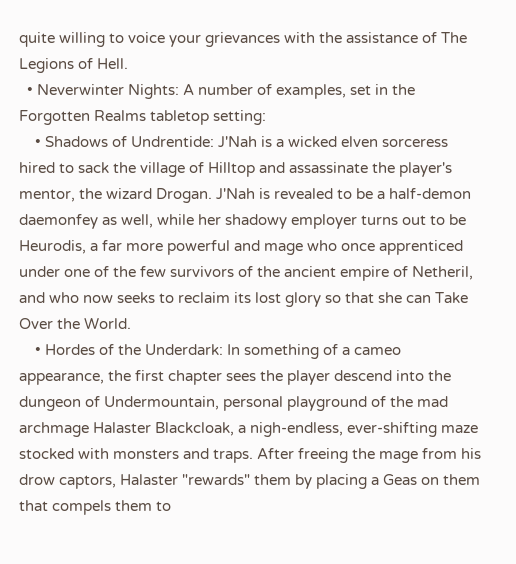quite willing to voice your grievances with the assistance of The Legions of Hell.
  • Neverwinter Nights: A number of examples, set in the Forgotten Realms tabletop setting:
    • Shadows of Undrentide: J'Nah is a wicked elven sorceress hired to sack the village of Hilltop and assassinate the player's mentor, the wizard Drogan. J'Nah is revealed to be a half-demon daemonfey as well, while her shadowy employer turns out to be Heurodis, a far more powerful and mage who once apprenticed under one of the few survivors of the ancient empire of Netheril, and who now seeks to reclaim its lost glory so that she can Take Over the World.
    • Hordes of the Underdark: In something of a cameo appearance, the first chapter sees the player descend into the dungeon of Undermountain, personal playground of the mad archmage Halaster Blackcloak, a nigh-endless, ever-shifting maze stocked with monsters and traps. After freeing the mage from his drow captors, Halaster "rewards" them by placing a Geas on them that compels them to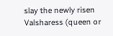slay the newly risen Valsharess (queen or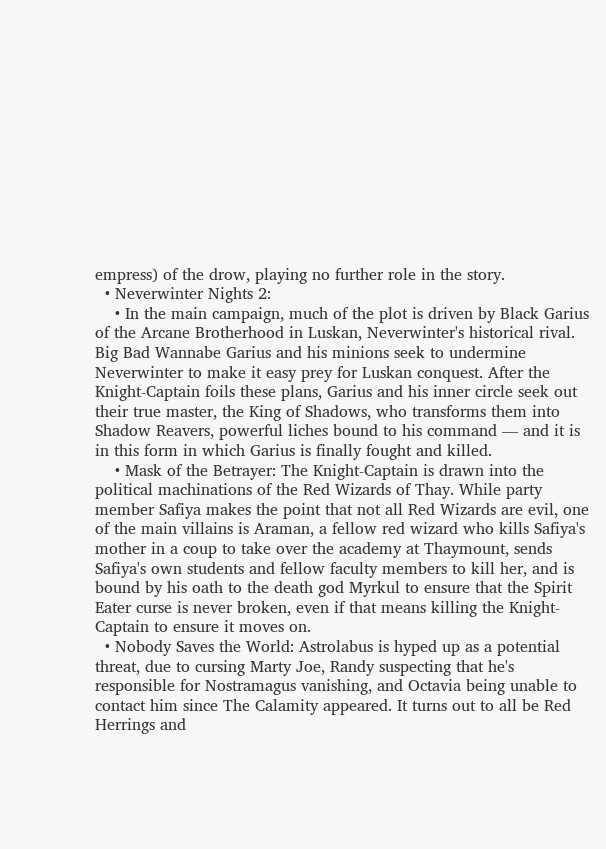empress) of the drow, playing no further role in the story.
  • Neverwinter Nights 2:
    • In the main campaign, much of the plot is driven by Black Garius of the Arcane Brotherhood in Luskan, Neverwinter's historical rival. Big Bad Wannabe Garius and his minions seek to undermine Neverwinter to make it easy prey for Luskan conquest. After the Knight-Captain foils these plans, Garius and his inner circle seek out their true master, the King of Shadows, who transforms them into Shadow Reavers, powerful liches bound to his command — and it is in this form in which Garius is finally fought and killed.
    • Mask of the Betrayer: The Knight-Captain is drawn into the political machinations of the Red Wizards of Thay. While party member Safiya makes the point that not all Red Wizards are evil, one of the main villains is Araman, a fellow red wizard who kills Safiya's mother in a coup to take over the academy at Thaymount, sends Safiya's own students and fellow faculty members to kill her, and is bound by his oath to the death god Myrkul to ensure that the Spirit Eater curse is never broken, even if that means killing the Knight-Captain to ensure it moves on.
  • Nobody Saves the World: Astrolabus is hyped up as a potential threat, due to cursing Marty Joe, Randy suspecting that he's responsible for Nostramagus vanishing, and Octavia being unable to contact him since The Calamity appeared. It turns out to all be Red Herrings and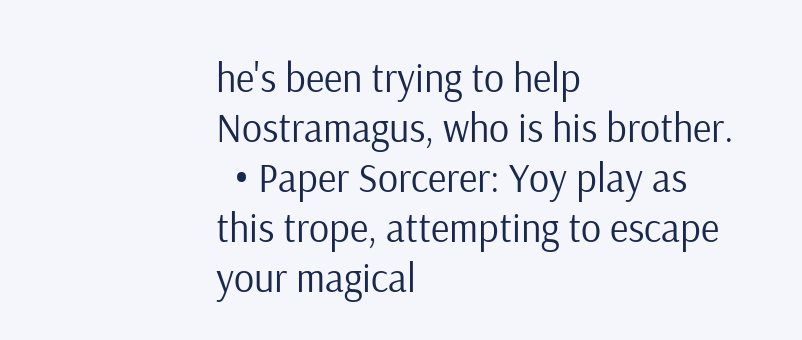he's been trying to help Nostramagus, who is his brother.
  • Paper Sorcerer: Yoy play as this trope, attempting to escape your magical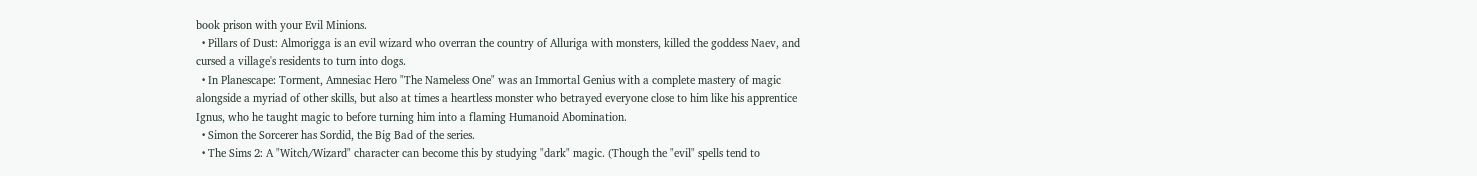book prison with your Evil Minions.
  • Pillars of Dust: Almorigga is an evil wizard who overran the country of Alluriga with monsters, killed the goddess Naev, and cursed a village's residents to turn into dogs.
  • In Planescape: Torment, Amnesiac Hero "The Nameless One" was an Immortal Genius with a complete mastery of magic alongside a myriad of other skills, but also at times a heartless monster who betrayed everyone close to him like his apprentice Ignus, who he taught magic to before turning him into a flaming Humanoid Abomination.
  • Simon the Sorcerer has Sordid, the Big Bad of the series.
  • The Sims 2: A "Witch/Wizard" character can become this by studying "dark" magic. (Though the "evil" spells tend to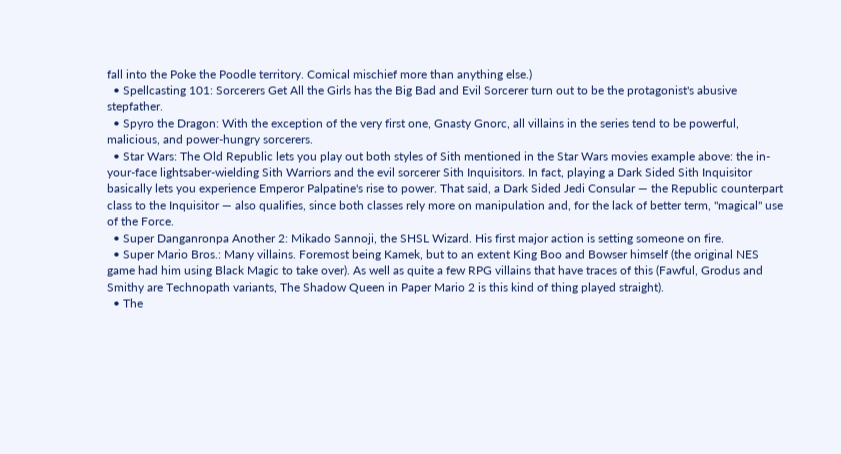fall into the Poke the Poodle territory. Comical mischief more than anything else.)
  • Spellcasting 101: Sorcerers Get All the Girls has the Big Bad and Evil Sorcerer turn out to be the protagonist's abusive stepfather.
  • Spyro the Dragon: With the exception of the very first one, Gnasty Gnorc, all villains in the series tend to be powerful, malicious, and power-hungry sorcerers.
  • Star Wars: The Old Republic lets you play out both styles of Sith mentioned in the Star Wars movies example above: the in-your-face lightsaber-wielding Sith Warriors and the evil sorcerer Sith Inquisitors. In fact, playing a Dark Sided Sith Inquisitor basically lets you experience Emperor Palpatine's rise to power. That said, a Dark Sided Jedi Consular — the Republic counterpart class to the Inquisitor — also qualifies, since both classes rely more on manipulation and, for the lack of better term, "magical" use of the Force.
  • Super Danganronpa Another 2: Mikado Sannoji, the SHSL Wizard. His first major action is setting someone on fire.
  • Super Mario Bros.: Many villains. Foremost being Kamek, but to an extent King Boo and Bowser himself (the original NES game had him using Black Magic to take over). As well as quite a few RPG villains that have traces of this (Fawful, Grodus and Smithy are Technopath variants, The Shadow Queen in Paper Mario 2 is this kind of thing played straight).
  • The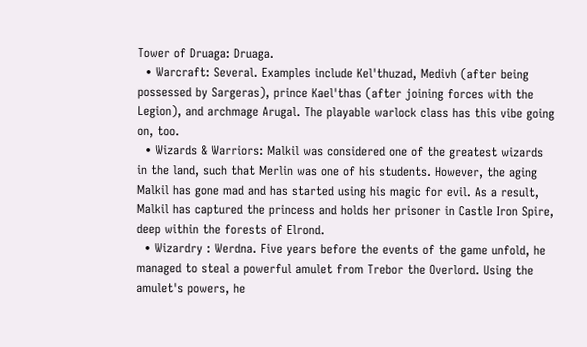Tower of Druaga: Druaga.
  • Warcraft: Several. Examples include Kel'thuzad, Medivh (after being possessed by Sargeras), prince Kael'thas (after joining forces with the Legion), and archmage Arugal. The playable warlock class has this vibe going on, too.
  • Wizards & Warriors: Malkil was considered one of the greatest wizards in the land, such that Merlin was one of his students. However, the aging Malkil has gone mad and has started using his magic for evil. As a result, Malkil has captured the princess and holds her prisoner in Castle Iron Spire, deep within the forests of Elrond.
  • Wizardry : Werdna. Five years before the events of the game unfold, he managed to steal a powerful amulet from Trebor the Overlord. Using the amulet's powers, he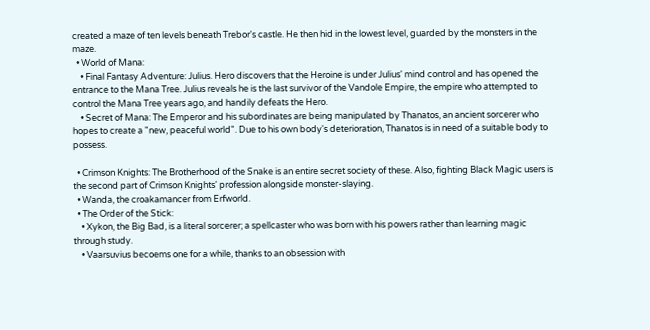created a maze of ten levels beneath Trebor's castle. He then hid in the lowest level, guarded by the monsters in the maze.
  • World of Mana:
    • Final Fantasy Adventure: Julius. Hero discovers that the Heroine is under Julius' mind control and has opened the entrance to the Mana Tree. Julius reveals he is the last survivor of the Vandole Empire, the empire who attempted to control the Mana Tree years ago, and handily defeats the Hero.
    • Secret of Mana: The Emperor and his subordinates are being manipulated by Thanatos, an ancient sorcerer who hopes to create a "new, peaceful world". Due to his own body's deterioration, Thanatos is in need of a suitable body to possess.

  • Crimson Knights: The Brotherhood of the Snake is an entire secret society of these. Also, fighting Black Magic users is the second part of Crimson Knights' profession alongside monster-slaying.
  • Wanda, the croakamancer from Erfworld.
  • The Order of the Stick:
    • Xykon, the Big Bad, is a literal sorcerer; a spellcaster who was born with his powers rather than learning magic through study.
    • Vaarsuvius becoems one for a while, thanks to an obsession with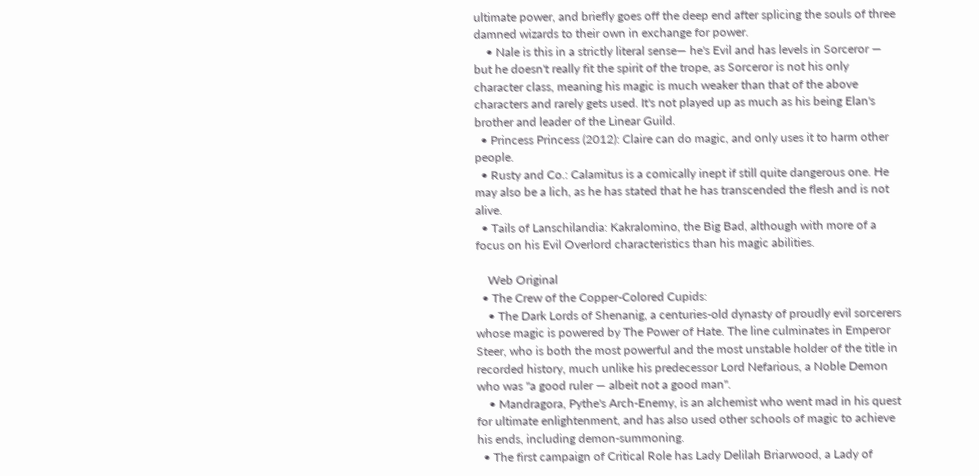ultimate power, and briefly goes off the deep end after splicing the souls of three damned wizards to their own in exchange for power.
    • Nale is this in a strictly literal sense— he's Evil and has levels in Sorceror — but he doesn't really fit the spirit of the trope, as Sorceror is not his only character class, meaning his magic is much weaker than that of the above characters and rarely gets used. It's not played up as much as his being Elan's brother and leader of the Linear Guild.
  • Princess Princess (2012): Claire can do magic, and only uses it to harm other people.
  • Rusty and Co.: Calamitus is a comically inept if still quite dangerous one. He may also be a lich, as he has stated that he has transcended the flesh and is not alive.
  • Tails of Lanschilandia: Kakralomino, the Big Bad, although with more of a focus on his Evil Overlord characteristics than his magic abilities.

    Web Original
  • The Crew of the Copper-Colored Cupids:
    • The Dark Lords of Shenanig, a centuries-old dynasty of proudly evil sorcerers whose magic is powered by The Power of Hate. The line culminates in Emperor Steer, who is both the most powerful and the most unstable holder of the title in recorded history, much unlike his predecessor Lord Nefarious, a Noble Demon who was "a good ruler — albeit not a good man".
    • Mandragora, Pythe's Arch-Enemy, is an alchemist who went mad in his quest for ultimate enlightenment, and has also used other schools of magic to achieve his ends, including demon-summoning.
  • The first campaign of Critical Role has Lady Delilah Briarwood, a Lady of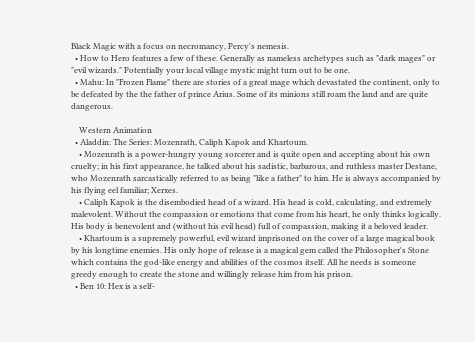Black Magic with a focus on necromancy, Percy's nemesis.
  • How to Hero features a few of these. Generally as nameless archetypes such as "dark mages" or "evil wizards." Potentially your local village mystic might turn out to be one.
  • Mahu: In "Frozen Flame" there are stories of a great mage which devastated the continent, only to be defeated by the the father of prince Arius. Some of its minions still roam the land and are quite dangerous.

    Western Animation
  • Aladdin: The Series: Mozenrath, Caliph Kapok and Khartoum.
    • Mozenrath is a power-hungry young sorcerer and is quite open and accepting about his own cruelty; in his first appearance, he talked about his sadistic, barbarous, and ruthless master Destane, who Mozenrath sarcastically referred to as being "like a father" to him. He is always accompanied by his flying eel familiar; Xerxes.
    • Caliph Kapok is the disembodied head of a wizard. His head is cold, calculating, and extremely malevolent. Without the compassion or emotions that come from his heart, he only thinks logically. His body is benevolent and (without his evil head) full of compassion, making it a beloved leader.
    • Khartoum is a supremely powerful, evil wizard imprisoned on the cover of a large magical book by his longtime enemies. His only hope of release is a magical gem called the Philosopher's Stone which contains the god-like energy and abilities of the cosmos itself. All he needs is someone greedy enough to create the stone and willingly release him from his prison.
  • Ben 10: Hex is a self-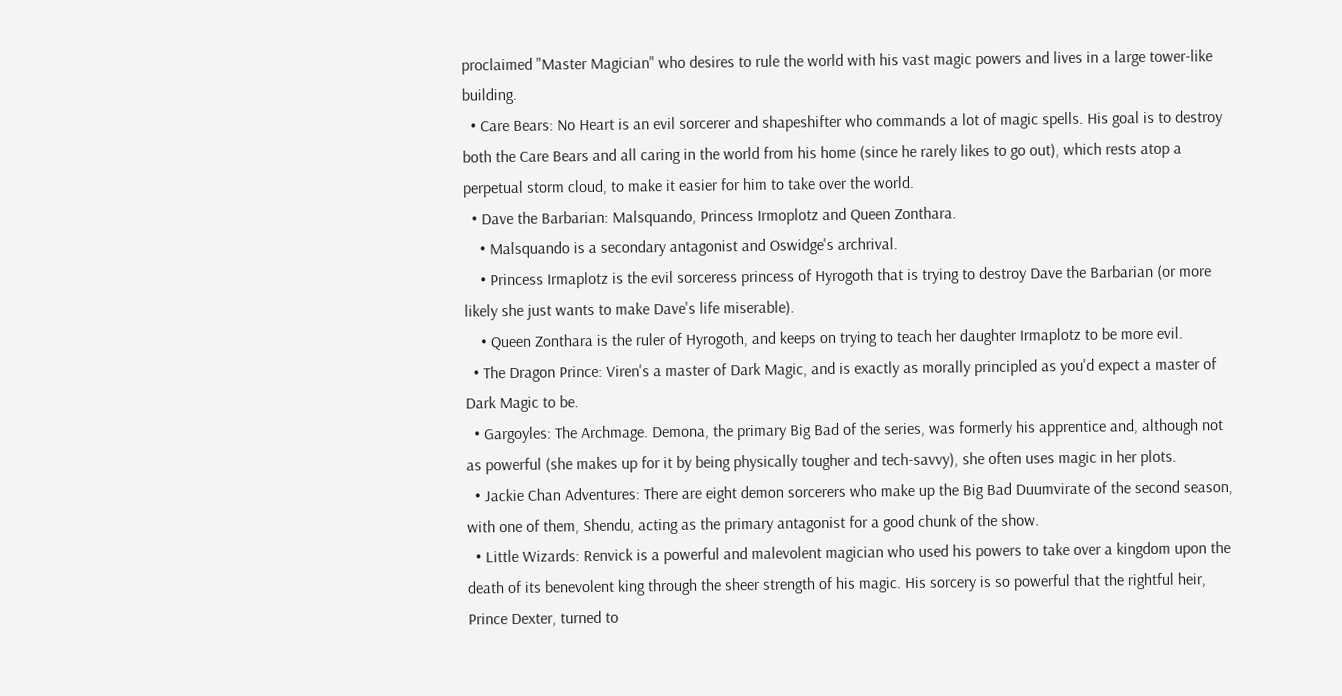proclaimed "Master Magician" who desires to rule the world with his vast magic powers and lives in a large tower-like building.
  • Care Bears: No Heart is an evil sorcerer and shapeshifter who commands a lot of magic spells. His goal is to destroy both the Care Bears and all caring in the world from his home (since he rarely likes to go out), which rests atop a perpetual storm cloud, to make it easier for him to take over the world.
  • Dave the Barbarian: Malsquando, Princess Irmoplotz and Queen Zonthara.
    • Malsquando is a secondary antagonist and Oswidge's archrival.
    • Princess Irmaplotz is the evil sorceress princess of Hyrogoth that is trying to destroy Dave the Barbarian (or more likely she just wants to make Dave's life miserable).
    • Queen Zonthara is the ruler of Hyrogoth, and keeps on trying to teach her daughter Irmaplotz to be more evil.
  • The Dragon Prince: Viren's a master of Dark Magic, and is exactly as morally principled as you'd expect a master of Dark Magic to be.
  • Gargoyles: The Archmage. Demona, the primary Big Bad of the series, was formerly his apprentice and, although not as powerful (she makes up for it by being physically tougher and tech-savvy), she often uses magic in her plots.
  • Jackie Chan Adventures: There are eight demon sorcerers who make up the Big Bad Duumvirate of the second season, with one of them, Shendu, acting as the primary antagonist for a good chunk of the show.
  • Little Wizards: Renvick is a powerful and malevolent magician who used his powers to take over a kingdom upon the death of its benevolent king through the sheer strength of his magic. His sorcery is so powerful that the rightful heir, Prince Dexter, turned to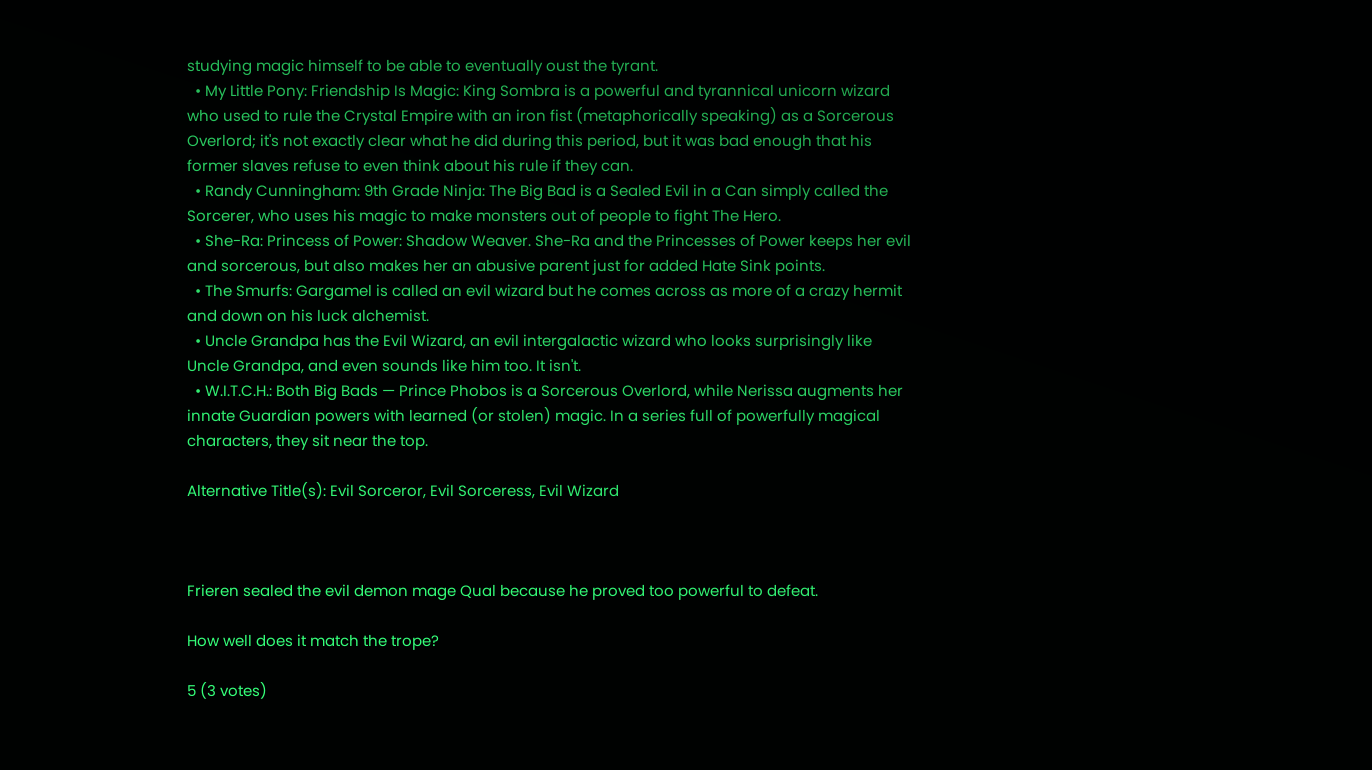studying magic himself to be able to eventually oust the tyrant.
  • My Little Pony: Friendship Is Magic: King Sombra is a powerful and tyrannical unicorn wizard who used to rule the Crystal Empire with an iron fist (metaphorically speaking) as a Sorcerous Overlord; it's not exactly clear what he did during this period, but it was bad enough that his former slaves refuse to even think about his rule if they can.
  • Randy Cunningham: 9th Grade Ninja: The Big Bad is a Sealed Evil in a Can simply called the Sorcerer, who uses his magic to make monsters out of people to fight The Hero.
  • She-Ra: Princess of Power: Shadow Weaver. She-Ra and the Princesses of Power keeps her evil and sorcerous, but also makes her an abusive parent just for added Hate Sink points.
  • The Smurfs: Gargamel is called an evil wizard but he comes across as more of a crazy hermit and down on his luck alchemist.
  • Uncle Grandpa has the Evil Wizard, an evil intergalactic wizard who looks surprisingly like Uncle Grandpa, and even sounds like him too. It isn't.
  • W.I.T.C.H.: Both Big Bads — Prince Phobos is a Sorcerous Overlord, while Nerissa augments her innate Guardian powers with learned (or stolen) magic. In a series full of powerfully magical characters, they sit near the top.

Alternative Title(s): Evil Sorceror, Evil Sorceress, Evil Wizard



Frieren sealed the evil demon mage Qual because he proved too powerful to defeat.

How well does it match the trope?

5 (3 votes)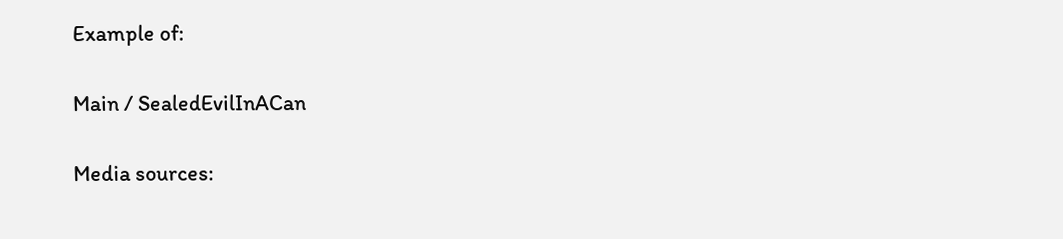Example of:

Main / SealedEvilInACan

Media sources: